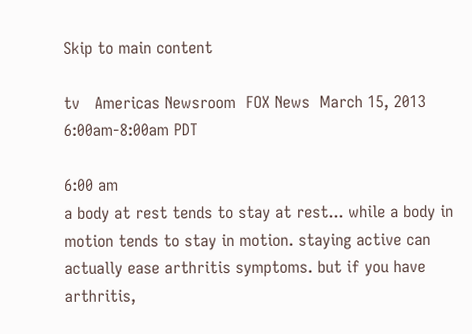Skip to main content

tv   Americas Newsroom  FOX News  March 15, 2013 6:00am-8:00am PDT

6:00 am
a body at rest tends to stay at rest... while a body in motion tends to stay in motion. staying active can actually ease arthritis symptoms. but if you have arthritis,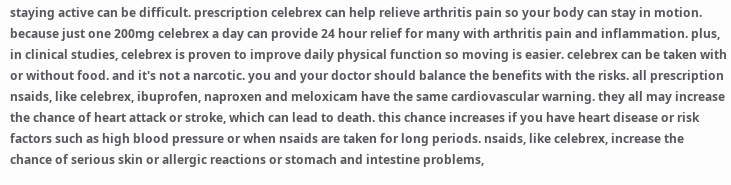staying active can be difficult. prescription celebrex can help relieve arthritis pain so your body can stay in motion. because just one 200mg celebrex a day can provide 24 hour relief for many with arthritis pain and inflammation. plus, in clinical studies, celebrex is proven to improve daily physical function so moving is easier. celebrex can be taken with or without food. and it's not a narcotic. you and your doctor should balance the benefits with the risks. all prescription nsaids, like celebrex, ibuprofen, naproxen and meloxicam have the same cardiovascular warning. they all may increase the chance of heart attack or stroke, which can lead to death. this chance increases if you have heart disease or risk factors such as high blood pressure or when nsaids are taken for long periods. nsaids, like celebrex, increase the chance of serious skin or allergic reactions or stomach and intestine problems,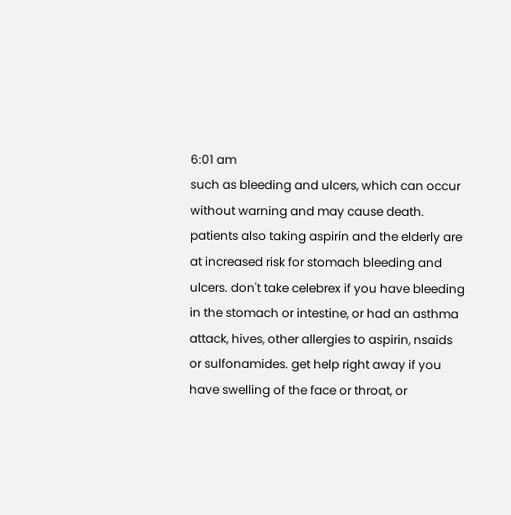6:01 am
such as bleeding and ulcers, which can occur without warning and may cause death. patients also taking aspirin and the elderly are at increased risk for stomach bleeding and ulcers. don't take celebrex if you have bleeding in the stomach or intestine, or had an asthma attack, hives, other allergies to aspirin, nsaids or sulfonamides. get help right away if you have swelling of the face or throat, or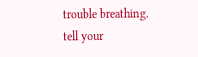trouble breathing. tell your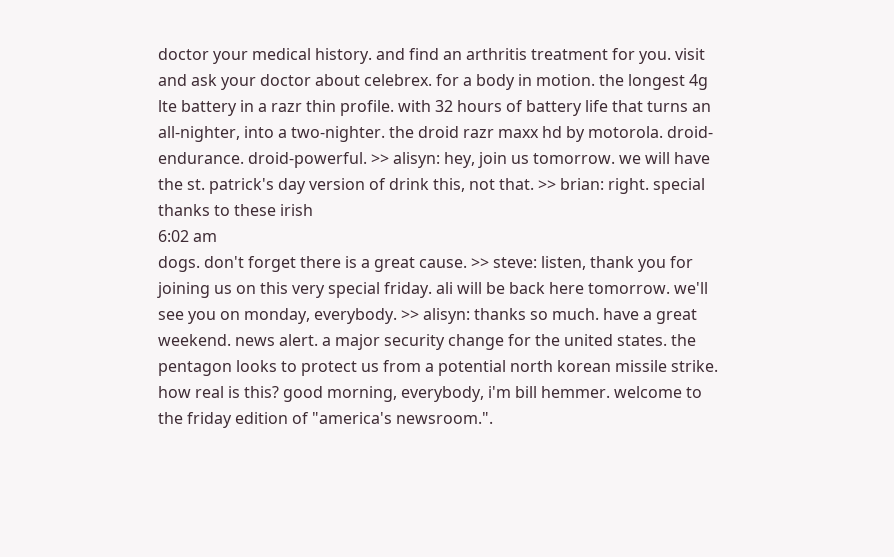doctor your medical history. and find an arthritis treatment for you. visit and ask your doctor about celebrex. for a body in motion. the longest 4g lte battery in a razr thin profile. with 32 hours of battery life that turns an all-nighter, into a two-nighter. the droid razr maxx hd by motorola. droid-endurance. droid-powerful. >> alisyn: hey, join us tomorrow. we will have the st. patrick's day version of drink this, not that. >> brian: right. special thanks to these irish
6:02 am
dogs. don't forget there is a great cause. >> steve: listen, thank you for joining us on this very special friday. ali will be back here tomorrow. we'll see you on monday, everybody. >> alisyn: thanks so much. have a great weekend. news alert. a major security change for the united states. the pentagon looks to protect us from a potential north korean missile strike. how real is this? good morning, everybody, i'm bill hemmer. welcome to the friday edition of "america's newsroom.".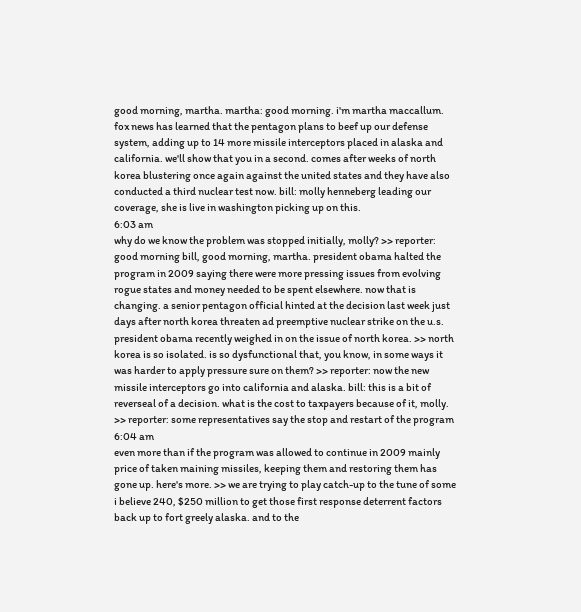good morning, martha. martha: good morning. i'm martha maccallum. fox news has learned that the pentagon plans to beef up our defense system, adding up to 14 more missile interceptors placed in alaska and california. we'll show that you in a second. comes after weeks of north korea blustering once again against the united states and they have also conducted a third nuclear test now. bill: molly henneberg leading our coverage, she is live in washington picking up on this.
6:03 am
why do we know the problem was stopped initially, molly? >> reporter: good morning bill, good morning, martha. president obama halted the program in 2009 saying there were more pressing issues from evolving rogue states and money needed to be spent elsewhere. now that is changing. a senior pentagon official hinted at the decision last week just days after north korea threaten ad preemptive nuclear strike on the u.s. president obama recently weighed in on the issue of north korea. >> north korea is so isolated. is so dysfunctional that, you know, in some ways it was harder to apply pressure sure on them? >> reporter: now the new missile interceptors go into california and alaska. bill: this is a bit of reverseal of a decision. what is the cost to taxpayers because of it, molly. >> reporter: some representatives say the stop and restart of the program
6:04 am
even more than if the program was allowed to continue in 2009 mainly price of taken maining missiles, keeping them and restoring them has gone up. here's more. >> we are trying to play catch-up to the tune of some i believe 240, $250 million to get those first response deterrent factors back up to fort greely alaska. and to the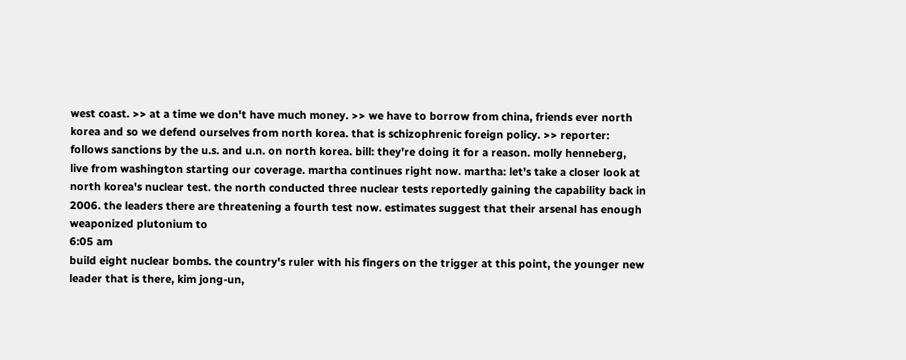west coast. >> at a time we don't have much money. >> we have to borrow from china, friends ever north korea and so we defend ourselves from north korea. that is schizophrenic foreign policy. >> reporter: follows sanctions by the u.s. and u.n. on north korea. bill: they're doing it for a reason. molly henneberg, live from washington starting our coverage. martha continues right now. martha: let's take a closer look at north korea's nuclear test. the north conducted three nuclear tests reportedly gaining the capability back in 2006. the leaders there are threatening a fourth test now. estimates suggest that their arsenal has enough weaponized plutonium to
6:05 am
build eight nuclear bombs. the country's ruler with his fingers on the trigger at this point, the younger new leader that is there, kim jong-un,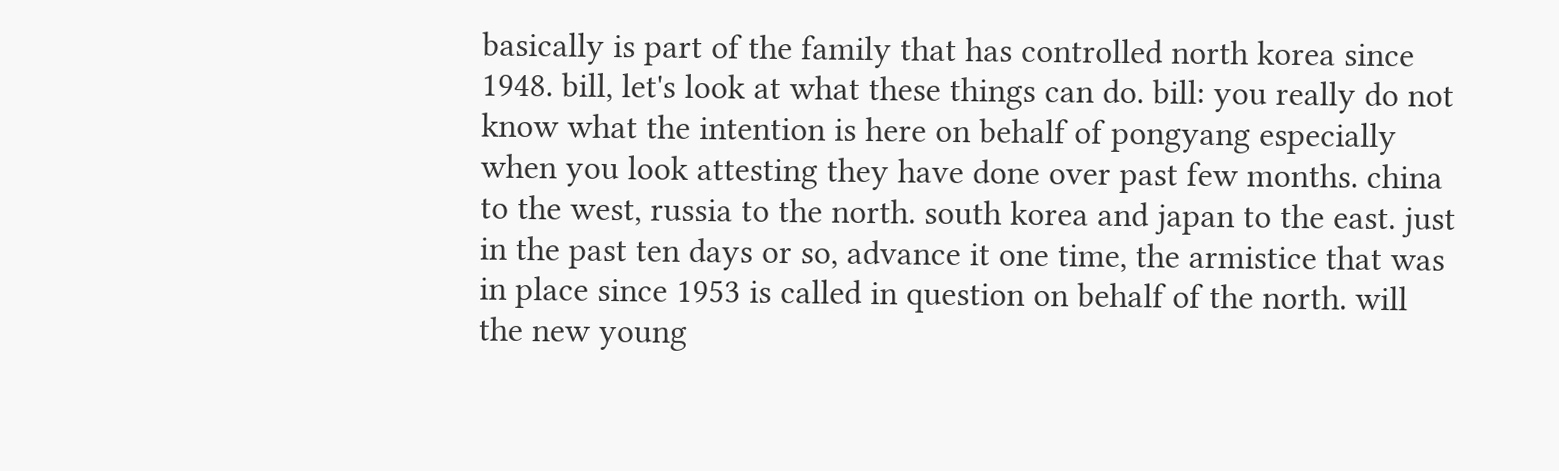basically is part of the family that has controlled north korea since 1948. bill, let's look at what these things can do. bill: you really do not know what the intention is here on behalf of pongyang especially when you look attesting they have done over past few months. china to the west, russia to the north. south korea and japan to the east. just in the past ten days or so, advance it one time, the armistice that was in place since 1953 is called in question on behalf of the north. will the new young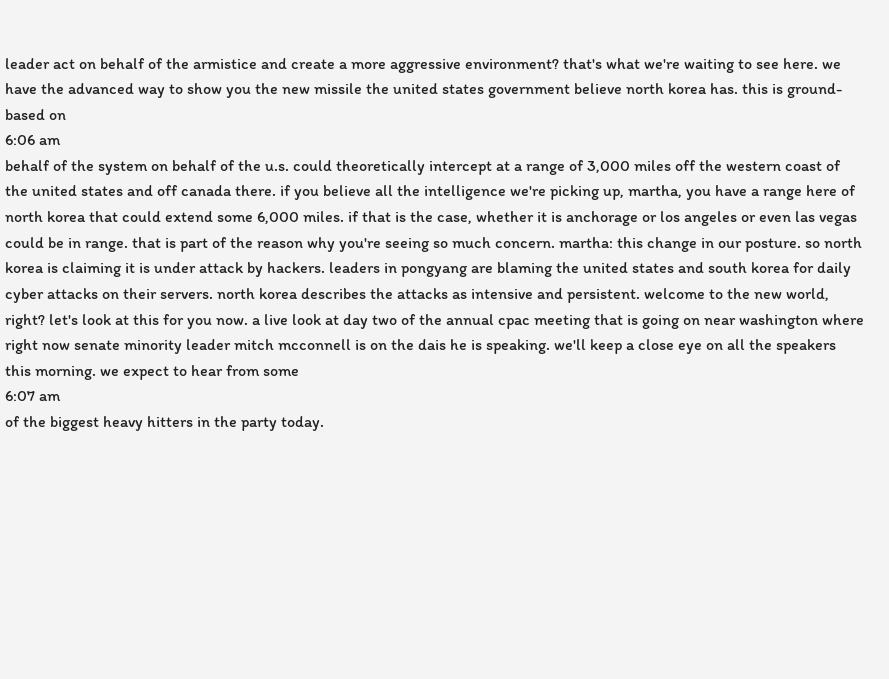leader act on behalf of the armistice and create a more aggressive environment? that's what we're waiting to see here. we have the advanced way to show you the new missile the united states government believe north korea has. this is ground-based on
6:06 am
behalf of the system on behalf of the u.s. could theoretically intercept at a range of 3,000 miles off the western coast of the united states and off canada there. if you believe all the intelligence we're picking up, martha, you have a range here of north korea that could extend some 6,000 miles. if that is the case, whether it is anchorage or los angeles or even las vegas could be in range. that is part of the reason why you're seeing so much concern. martha: this change in our posture. so north korea is claiming it is under attack by hackers. leaders in pongyang are blaming the united states and south korea for daily cyber attacks on their servers. north korea describes the attacks as intensive and persistent. welcome to the new world, right? let's look at this for you now. a live look at day two of the annual cpac meeting that is going on near washington where right now senate minority leader mitch mcconnell is on the dais he is speaking. we'll keep a close eye on all the speakers this morning. we expect to hear from some
6:07 am
of the biggest heavy hitters in the party today.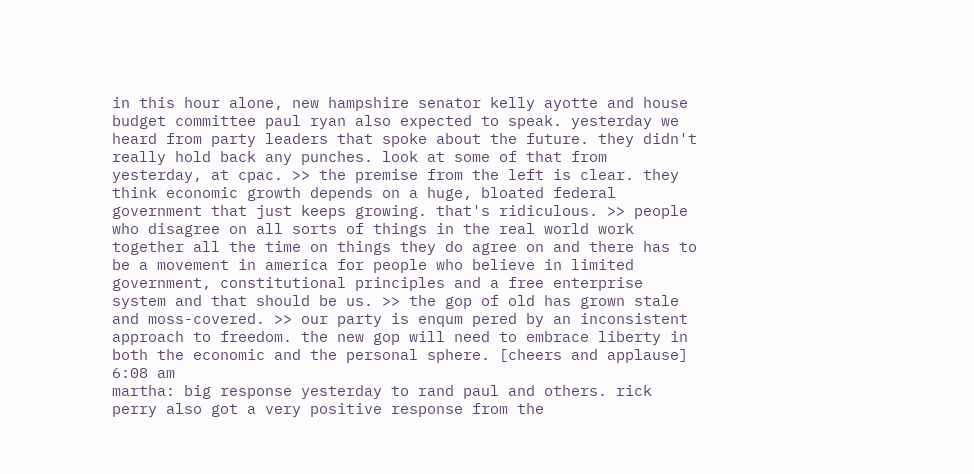in this hour alone, new hampshire senator kelly ayotte and house budget committee paul ryan also expected to speak. yesterday we heard from party leaders that spoke about the future. they didn't really hold back any punches. look at some of that from yesterday, at cpac. >> the premise from the left is clear. they think economic growth depends on a huge, bloated federal government that just keeps growing. that's ridiculous. >> people who disagree on all sorts of things in the real world work together all the time on things they do agree on and there has to be a movement in america for people who believe in limited government, constitutional principles and a free enterprise system and that should be us. >> the gop of old has grown stale and moss-covered. >> our party is enqum pered by an inconsistent approach to freedom. the new gop will need to embrace liberty in both the economic and the personal sphere. [cheers and applause]
6:08 am
martha: big response yesterday to rand paul and others. rick perry also got a very positive response from the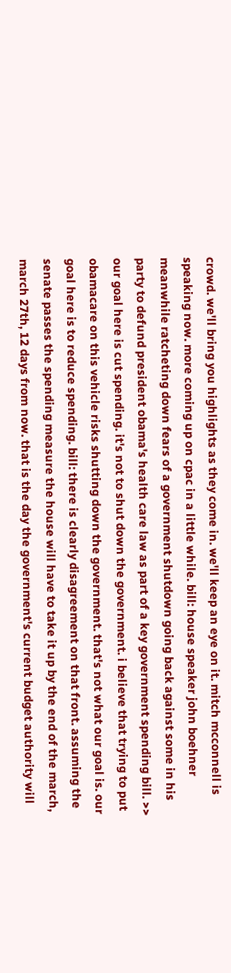crowd. we'll bring you highlights as they come in. we'll keep an eye on it. mitch mcconnell is speaking now. more coming up on cpac in a little while. bill: house speaker john boehner meanwhile ratcheting down fears of a government shutdown going back against some in his party to defund president obama's health care law as part of a key government spending bill. >> our goal here is cut spending. it's not to shut down the government. i believe that trying to put obamacare on this vehicle risks shutting down the government. that's not what our goal is. our goal here is to reduce spending. bill: there is clearly disagreement on that front. assuming the senate passes the spending measure the house will have to take it up by the end of the march, march 27th, 12 days from now. that is the day the government's current budget authority will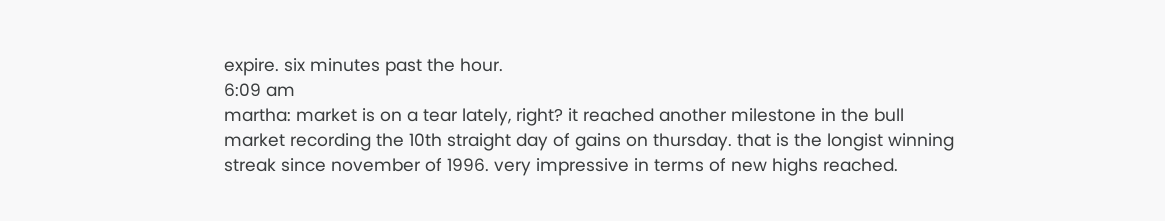expire. six minutes past the hour.
6:09 am
martha: market is on a tear lately, right? it reached another milestone in the bull market recording the 10th straight day of gains on thursday. that is the longist winning streak since november of 1996. very impressive in terms of new highs reached.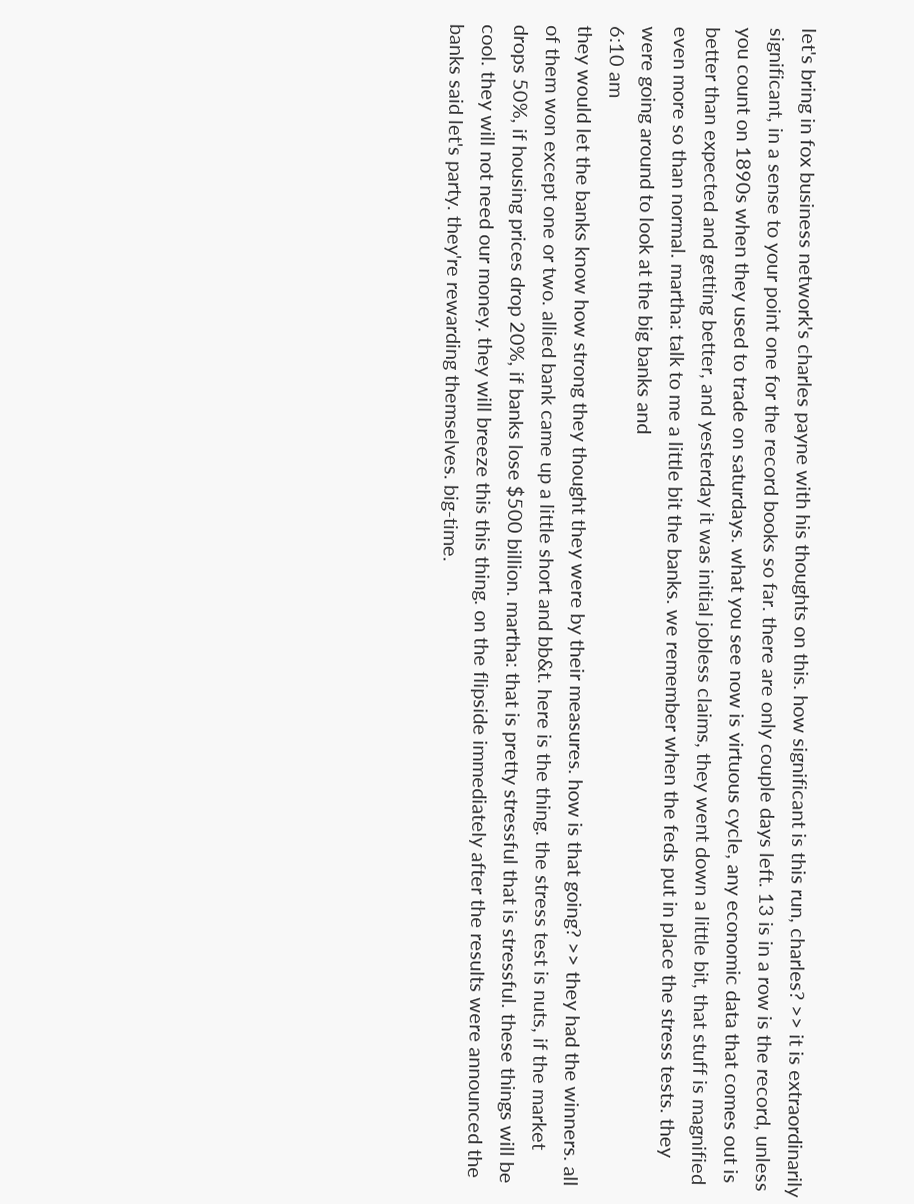let's bring in fox business network's charles payne with his thoughts on this. how significant is this run, charles? >> it is extraordinarily significant, in a sense to your point one for the record books so far. there are only couple days left. 13 is in a row is the record, unless you count on 1890s when they used to trade on saturdays. what you see now is virtuous cycle, any economic data that comes out is better than expected and getting better, and yesterday it was initial jobless claims, they went down a little bit, that stuff is magnified even more so than normal. martha: talk to me a little bit the banks. we remember when the feds put in place the stress tests. they were going around to look at the big banks and
6:10 am
they would let the banks know how strong they thought they were by their measures. how is that going? >> they had the winners. all of them won except one or two. allied bank came up a little short and bb&t. here is the thing. the stress test is nuts, if the market drops 50%, if housing prices drop 20%, if banks lose $500 billion. martha: that is pretty stressful that is stressful. these things will be cool. they will not need our money. they will breeze this this thing. on the flipside immediately after the results were announced the banks said let's party. they're rewarding themselves. big-time.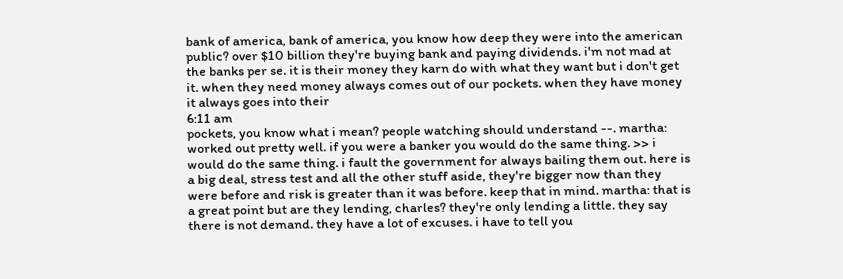bank of america, bank of america, you know how deep they were into the american public? over $10 billion they're buying bank and paying dividends. i'm not mad at the banks per se. it is their money they karn do with what they want but i don't get it. when they need money always comes out of our pockets. when they have money it always goes into their
6:11 am
pockets, you know what i mean? people watching should understand --. martha: worked out pretty well. if you were a banker you would do the same thing. >> i would do the same thing. i fault the government for always bailing them out. here is a big deal, stress test and all the other stuff aside, they're bigger now than they were before and risk is greater than it was before. keep that in mind. martha: that is a great point but are they lending, charles? they're only lending a little. they say there is not demand. they have a lot of excuses. i have to tell you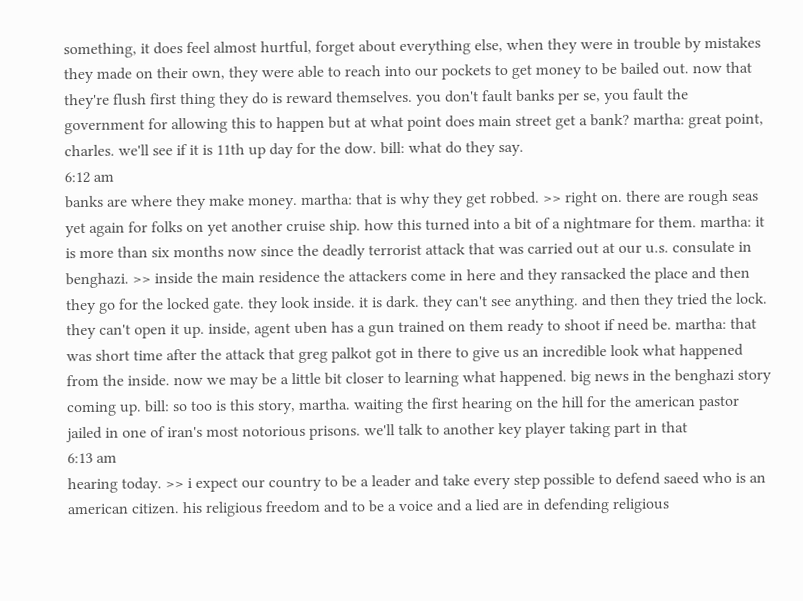something, it does feel almost hurtful, forget about everything else, when they were in trouble by mistakes they made on their own, they were able to reach into our pockets to get money to be bailed out. now that they're flush first thing they do is reward themselves. you don't fault banks per se, you fault the government for allowing this to happen but at what point does main street get a bank? martha: great point, charles. we'll see if it is 11th up day for the dow. bill: what do they say.
6:12 am
banks are where they make money. martha: that is why they get robbed. >> right on. there are rough seas yet again for folks on yet another cruise ship. how this turned into a bit of a nightmare for them. martha: it is more than six months now since the deadly terrorist attack that was carried out at our u.s. consulate in benghazi. >> inside the main residence the attackers come in here and they ransacked the place and then they go for the locked gate. they look inside. it is dark. they can't see anything. and then they tried the lock. they can't open it up. inside, agent uben has a gun trained on them ready to shoot if need be. martha: that was short time after the attack that greg palkot got in there to give us an incredible look what happened from the inside. now we may be a little bit closer to learning what happened. big news in the benghazi story coming up. bill: so too is this story, martha. waiting the first hearing on the hill for the american pastor jailed in one of iran's most notorious prisons. we'll talk to another key player taking part in that
6:13 am
hearing today. >> i expect our country to be a leader and take every step possible to defend saeed who is an american citizen. his religious freedom and to be a voice and a lied are in defending religious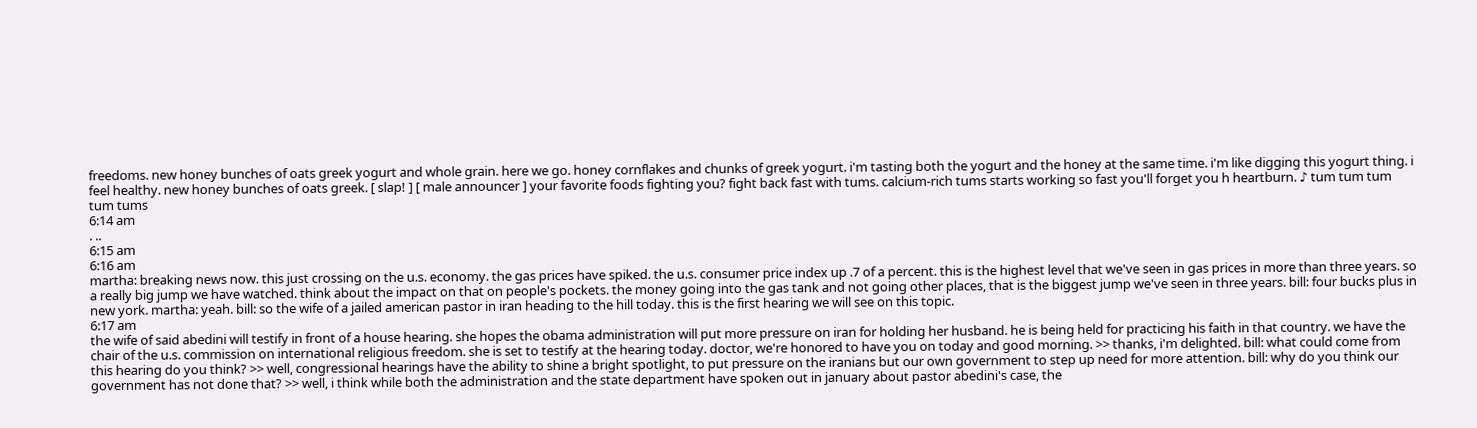freedoms. new honey bunches of oats greek yogurt and whole grain. here we go. honey cornflakes and chunks of greek yogurt. i'm tasting both the yogurt and the honey at the same time. i'm like digging this yogurt thing. i feel healthy. new honey bunches of oats greek. [ slap! ] [ male announcer ] your favorite foods fighting you? fight back fast with tums. calcium-rich tums starts working so fast you'll forget you h heartburn. ♪ tum tum tum tum tums
6:14 am
. ..
6:15 am
6:16 am
martha: breaking news now. this just crossing on the u.s. economy. the gas prices have spiked. the u.s. consumer price index up .7 of a percent. this is the highest level that we've seen in gas prices in more than three years. so a really big jump we have watched. think about the impact on that on people's pockets. the money going into the gas tank and not going other places, that is the biggest jump we've seen in three years. bill: four bucks plus in new york. martha: yeah. bill: so the wife of a jailed american pastor in iran heading to the hill today. this is the first hearing we will see on this topic.
6:17 am
the wife of said abedini will testify in front of a house hearing. she hopes the obama administration will put more pressure on iran for holding her husband. he is being held for practicing his faith in that country. we have the chair of the u.s. commission on international religious freedom. she is set to testify at the hearing today. doctor, we're honored to have you on today and good morning. >> thanks, i'm delighted. bill: what could come from this hearing do you think? >> well, congressional hearings have the ability to shine a bright spotlight, to put pressure on the iranians but our own government to step up need for more attention. bill: why do you think our government has not done that? >> well, i think while both the administration and the state department have spoken out in january about pastor abedini's case, the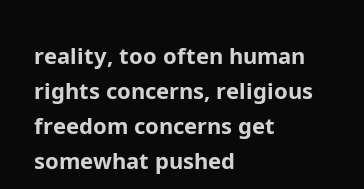reality, too often human rights concerns, religious freedom concerns get somewhat pushed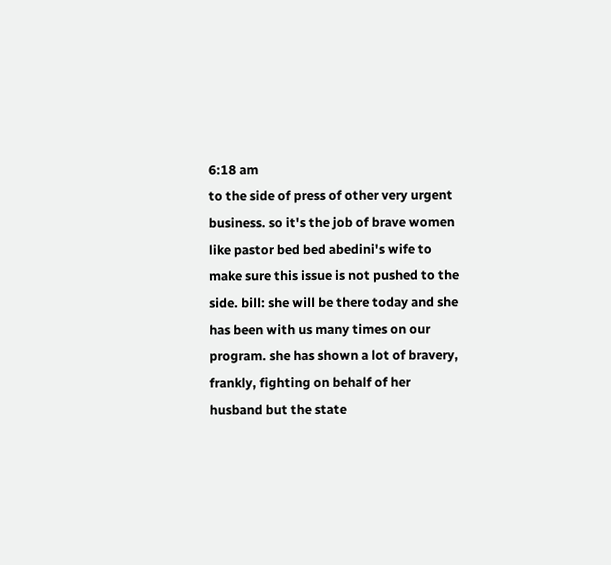6:18 am
to the side of press of other very urgent business. so it's the job of brave women like pastor bed bed abedini's wife to make sure this issue is not pushed to the side. bill: she will be there today and she has been with us many times on our program. she has shown a lot of bravery, frankly, fighting on behalf of her husband but the state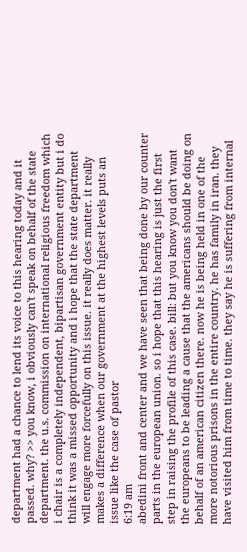department had a chance to lend its voice to this hearing today and it passed. why? >> you know, i obviously can't speak on behalf of the state department. the u.s. commission on international religious freedom which i chair is a completely independent, bipartisan government entity but i do think it was a missed opportunity and i hope that the state department will engage more forcefully on this issue. it really does matter. it really makes a difference when our government at the highest levels puts an issue like the case of pastor
6:19 am
abedini front and center and we have seen that being done by our counter parts in the european union. so i hope that this hearing is just the first step in raising the profile of this case. bill: but you know you don't want the europeans to be leading a cause that the americans should be doing on behalf of an american citizen there. now he is being held in one of the more notorious prisons in the entire country. he has family in iran. they have visited him from time to time. they say he is suffering from internal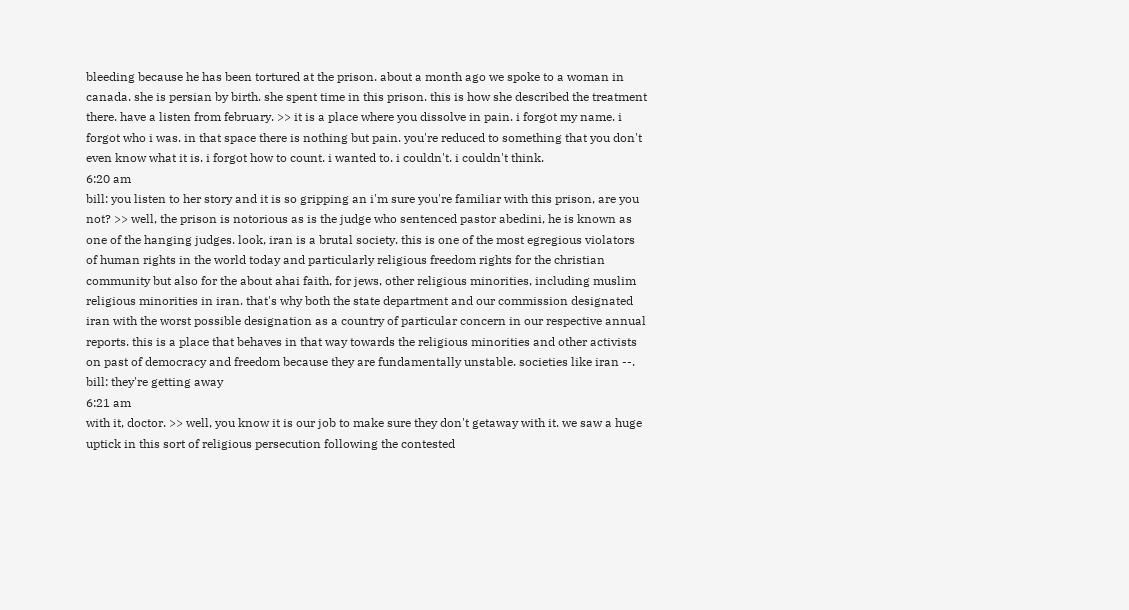bleeding because he has been tortured at the prison. about a month ago we spoke to a woman in canada. she is persian by birth. she spent time in this prison. this is how she described the treatment there. have a listen from february. >> it is a place where you dissolve in pain. i forgot my name. i forgot who i was. in that space there is nothing but pain. you're reduced to something that you don't even know what it is. i forgot how to count. i wanted to. i couldn't. i couldn't think.
6:20 am
bill: you listen to her story and it is so gripping an i'm sure you're familiar with this prison, are you not? >> well, the prison is notorious as is the judge who sentenced pastor abedini, he is known as one of the hanging judges. look, iran is a brutal society. this is one of the most egregious violators of human rights in the world today and particularly religious freedom rights for the christian community but also for the about ahai faith, for jews, other religious minorities, including muslim religious minorities in iran. that's why both the state department and our commission designated iran with the worst possible designation as a country of particular concern in our respective annual reports. this is a place that behaves in that way towards the religious minorities and other activists on past of democracy and freedom because they are fundamentally unstable. societies like iran --. bill: they're getting away
6:21 am
with it, doctor. >> well, you know it is our job to make sure they don't getaway with it. we saw a huge uptick in this sort of religious persecution following the contested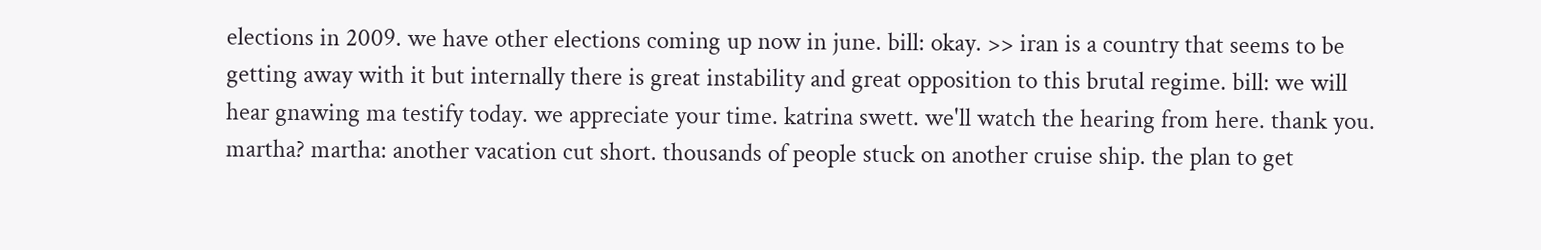elections in 2009. we have other elections coming up now in june. bill: okay. >> iran is a country that seems to be getting away with it but internally there is great instability and great opposition to this brutal regime. bill: we will hear gnawing ma testify today. we appreciate your time. katrina swett. we'll watch the hearing from here. thank you. martha? martha: another vacation cut short. thousands of people stuck on another cruise ship. the plan to get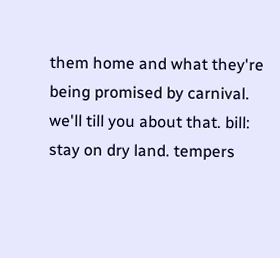them home and what they're being promised by carnival. we'll till you about that. bill: stay on dry land. tempers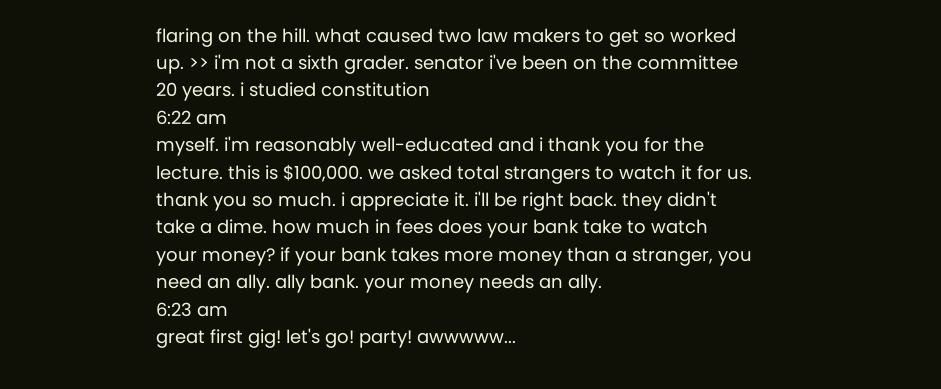flaring on the hill. what caused two law makers to get so worked up. >> i'm not a sixth grader. senator i've been on the committee 20 years. i studied constitution
6:22 am
myself. i'm reasonably well-educated and i thank you for the lecture. this is $100,000. we asked total strangers to watch it for us. thank you so much. i appreciate it. i'll be right back. they didn't take a dime. how much in fees does your bank take to watch your money? if your bank takes more money than a stranger, you need an ally. ally bank. your money needs an ally.
6:23 am
great first gig! let's go! party! awwwww...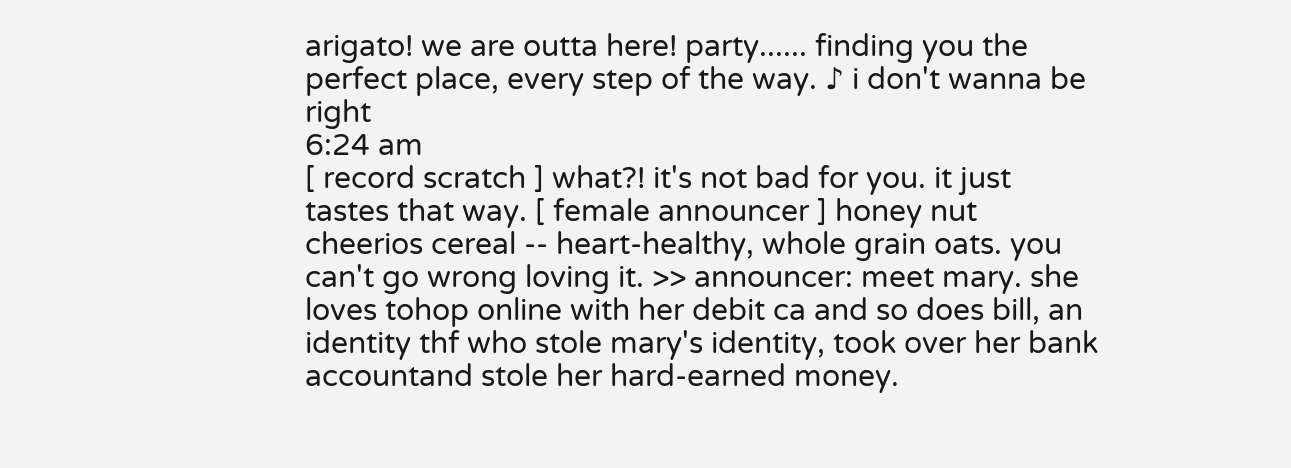arigato! we are outta here! party...... finding you the perfect place, every step of the way. ♪ i don't wanna be right
6:24 am
[ record scratch ] what?! it's not bad for you. it just tastes that way. [ female announcer ] honey nut cheerios cereal -- heart-healthy, whole grain oats. you can't go wrong loving it. >> announcer: meet mary. she loves tohop online with her debit ca and so does bill, an identity thf who stole mary's identity, took over her bank accountand stole her hard-earned money.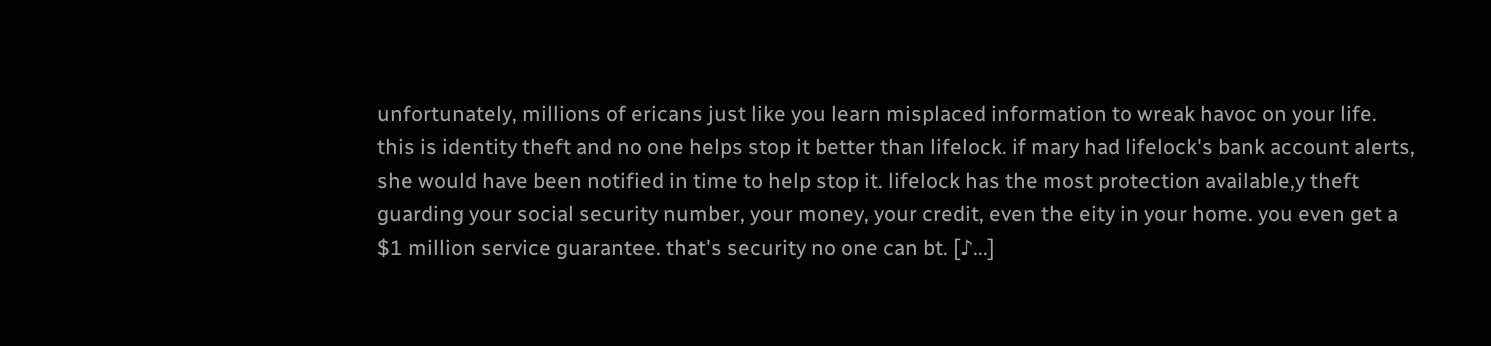unfortunately, millions of ericans just like you learn misplaced information to wreak havoc on your life. this is identity theft and no one helps stop it better than lifelock. if mary had lifelock's bank account alerts, she would have been notified in time to help stop it. lifelock has the most protection available,y theft guarding your social security number, your money, your credit, even the eity in your home. you even get a $1 million service guarantee. that's security no one can bt. [♪...]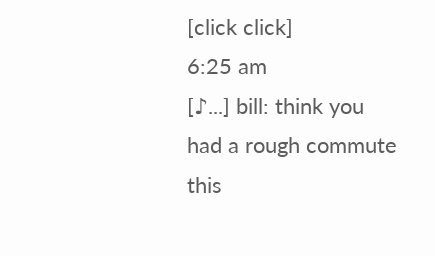[click click]
6:25 am
[♪...] bill: think you had a rough commute this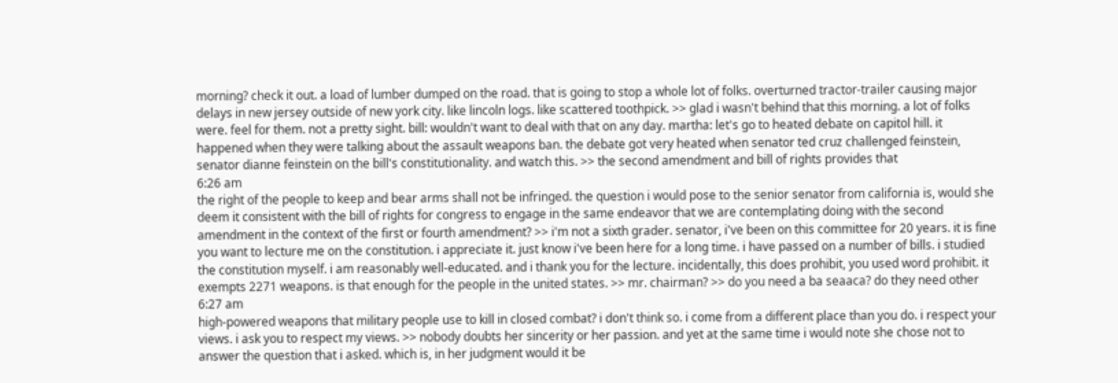morning? check it out. a load of lumber dumped on the road. that is going to stop a whole lot of folks. overturned tractor-trailer causing major delays in new jersey outside of new york city. like lincoln logs. like scattered toothpick. >> glad i wasn't behind that this morning. a lot of folks were. feel for them. not a pretty sight. bill: wouldn't want to deal with that on any day. martha: let's go to heated debate on capitol hill. it happened when they were talking about the assault weapons ban. the debate got very heated when senator ted cruz challenged feinstein, senator dianne feinstein on the bill's constitutionality. and watch this. >> the second amendment and bill of rights provides that
6:26 am
the right of the people to keep and bear arms shall not be infringed. the question i would pose to the senior senator from california is, would she deem it consistent with the bill of rights for congress to engage in the same endeavor that we are contemplating doing with the second amendment in the context of the first or fourth amendment? >> i'm not a sixth grader. senator, i've been on this committee for 20 years. it is fine you want to lecture me on the constitution. i appreciate it. just know i've been here for a long time. i have passed on a number of bills. i studied the constitution myself. i am reasonably well-educated. and i thank you for the lecture. incidentally, this does prohibit, you used word prohibit. it exempts 2271 weapons. is that enough for the people in the united states. >> mr. chairman? >> do you need a ba seaaca? do they need other
6:27 am
high-powered weapons that military people use to kill in closed combat? i don't think so. i come from a different place than you do. i respect your views. i ask you to respect my views. >> nobody doubts her sincerity or her passion. and yet at the same time i would note she chose not to answer the question that i asked. which is, in her judgment would it be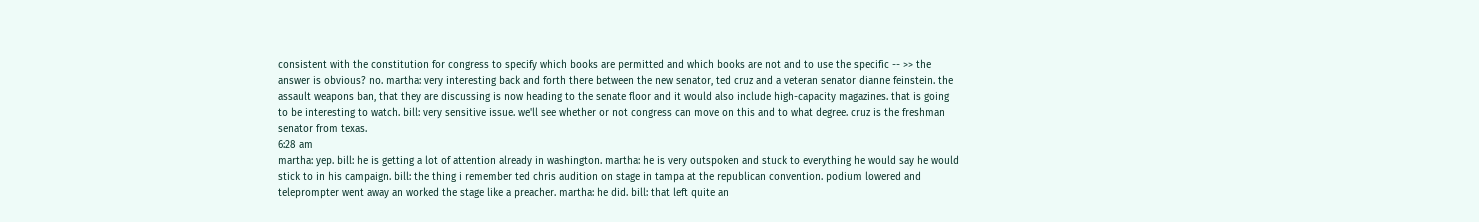consistent with the constitution for congress to specify which books are permitted and which books are not and to use the specific -- >> the answer is obvious? no. martha: very interesting back and forth there between the new senator, ted cruz and a veteran senator dianne feinstein. the assault weapons ban, that they are discussing is now heading to the senate floor and it would also include high-capacity magazines. that is going to be interesting to watch. bill: very sensitive issue. we'll see whether or not congress can move on this and to what degree. cruz is the freshman senator from texas.
6:28 am
martha: yep. bill: he is getting a lot of attention already in washington. martha: he is very outspoken and stuck to everything he would say he would stick to in his campaign. bill: the thing i remember ted chris audition on stage in tampa at the republican convention. podium lowered and teleprompter went away an worked the stage like a preacher. martha: he did. bill: that left quite an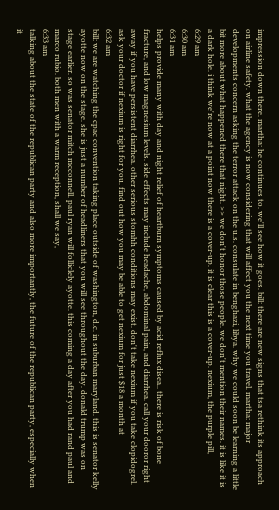impression down there. martha: he continues to. we'll see how it goes. bill: there are new signs that tsa rethink its approach on airline safety. what the agency is now considering that will affect you the next time you travel. martha: major developments concern asking the terror attack on the u.s. consulate in benghazi, libya. why we could soon be learning a little bit more about what happened there that night. >> we don't honor those people. we don't mention their names. it is like it is a dark hole. i think we're now at a point now there is a cover-up. it is clear this is a cover-up. nexium, the purple pill,
6:29 am
6:30 am
6:31 am
helps provide many with day and night relief of heartburn symptoms caused by acid reflux disea.. there is risk of bone fracture, and low magnesium levels. side effects may include headache, abdominal pain, and diarrhea. call your dooror right away if you have persistent diarrhea. other serious stomhh conditions may exist. don't take nexium if you take clopidogrel. ask your doctor if nexium is right for you. find out how you may be able to get nexium for just $18 a month at
6:32 am
bill: we are watching the cpac convention taking place outside of washington, d.c. in suburban maryland. this is senator kelly ayotte now on the stage. she is just a number of headliners that you will see throughout the day. donald trump was on stage earlier. so was senator mitch mcconnell. paul ryan will folliclely ayotte. this coming a day after you had rand paul and marco rubio. both men with a warm reception, shall we say,
6:33 am
talking about the state of the republican party and also more importantly, the future of the republican party, especially when it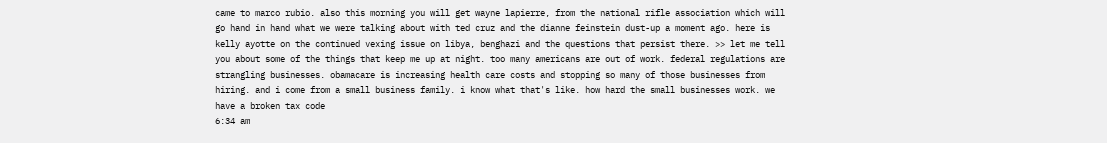came to marco rubio. also this morning you will get wayne lapierre, from the national rifle association which will go hand in hand what we were talking about with ted cruz and the dianne feinstein dust-up a moment ago. here is kelly ayotte on the continued vexing issue on libya, benghazi and the questions that persist there. >> let me tell you about some of the things that keep me up at night. too many americans are out of work. federal regulations are strangling businesses. obamacare is increasing health care costs and stopping so many of those businesses from hiring. and i come from a small business family. i know what that's like. how hard the small businesses work. we have a broken tax code
6:34 am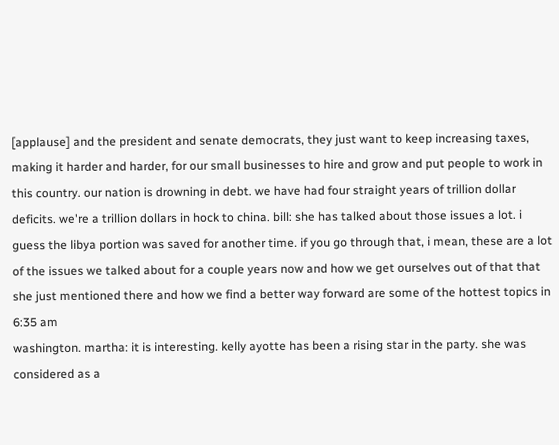[applause] and the president and senate democrats, they just want to keep increasing taxes, making it harder and harder, for our small businesses to hire and grow and put people to work in this country. our nation is drowning in debt. we have had four straight years of trillion dollar deficits. we're a trillion dollars in hock to china. bill: she has talked about those issues a lot. i guess the libya portion was saved for another time. if you go through that, i mean, these are a lot of the issues we talked about for a couple years now and how we get ourselves out of that that she just mentioned there and how we find a better way forward are some of the hottest topics in
6:35 am
washington. martha: it is interesting. kelly ayotte has been a rising star in the party. she was considered as a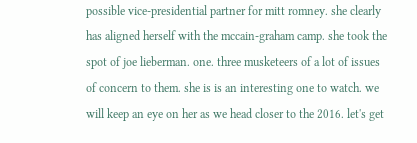possible vice-presidential partner for mitt romney. she clearly has aligned herself with the mccain-graham camp. she took the spot of joe lieberman. one. three musketeers of a lot of issues of concern to them. she is is an interesting one to watch. we will keep an eye on her as we head closer to the 2016. let's get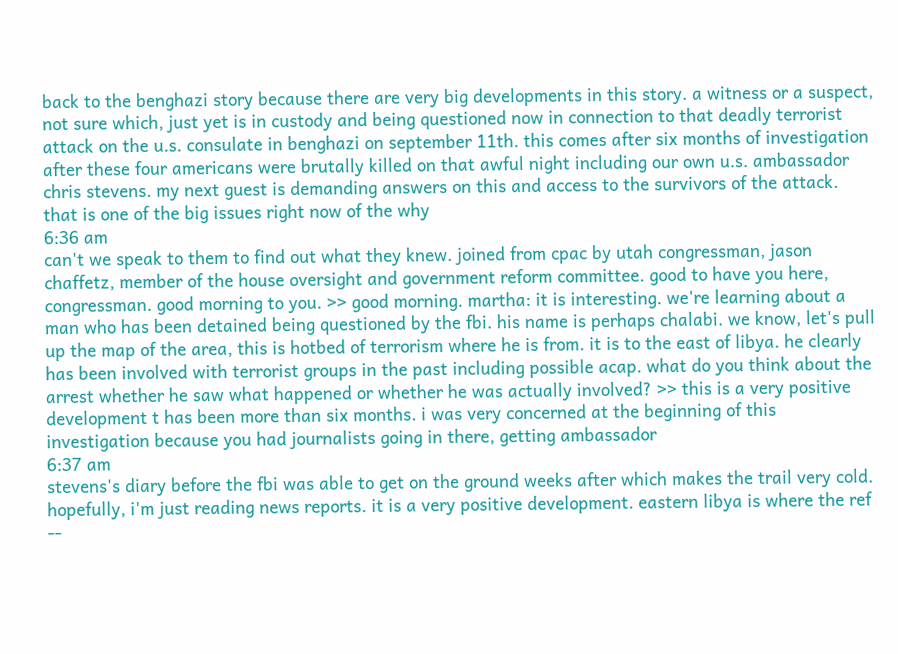back to the benghazi story because there are very big developments in this story. a witness or a suspect, not sure which, just yet is in custody and being questioned now in connection to that deadly terrorist attack on the u.s. consulate in benghazi on september 11th. this comes after six months of investigation after these four americans were brutally killed on that awful night including our own u.s. ambassador chris stevens. my next guest is demanding answers on this and access to the survivors of the attack. that is one of the big issues right now of the why
6:36 am
can't we speak to them to find out what they knew. joined from cpac by utah congressman, jason chaffetz, member of the house oversight and government reform committee. good to have you here, congressman. good morning to you. >> good morning. martha: it is interesting. we're learning about a man who has been detained being questioned by the fbi. his name is perhaps chalabi. we know, let's pull up the map of the area, this is hotbed of terrorism where he is from. it is to the east of libya. he clearly has been involved with terrorist groups in the past including possible acap. what do you think about the arrest whether he saw what happened or whether he was actually involved? >> this is a very positive development t has been more than six months. i was very concerned at the beginning of this investigation because you had journalists going in there, getting ambassador
6:37 am
stevens's diary before the fbi was able to get on the ground weeks after which makes the trail very cold. hopefully, i'm just reading news reports. it is a very positive development. eastern libya is where the ref --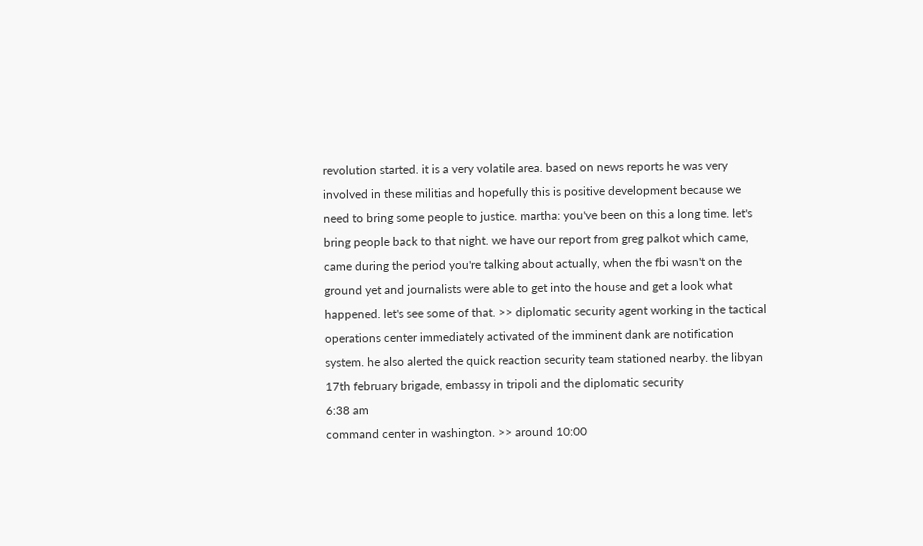revolution started. it is a very volatile area. based on news reports he was very involved in these militias and hopefully this is positive development because we need to bring some people to justice. martha: you've been on this a long time. let's bring people back to that night. we have our report from greg palkot which came, came during the period you're talking about actually, when the fbi wasn't on the ground yet and journalists were able to get into the house and get a look what happened. let's see some of that. >> diplomatic security agent working in the tactical operations center immediately activated of the imminent dank are notification system. he also alerted the quick reaction security team stationed nearby. the libyan 17th february brigade, embassy in tripoli and the diplomatic security
6:38 am
command center in washington. >> around 10:00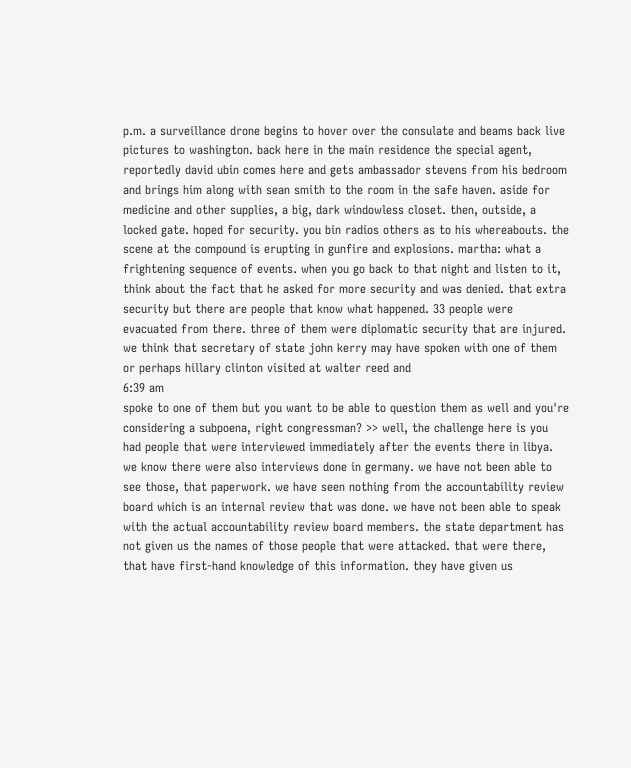p.m. a surveillance drone begins to hover over the consulate and beams back live pictures to washington. back here in the main residence the special agent, reportedly david ubin comes here and gets ambassador stevens from his bedroom and brings him along with sean smith to the room in the safe haven. aside for medicine and other supplies, a big, dark windowless closet. then, outside, a locked gate. hoped for security. you bin radios others as to his whereabouts. the scene at the compound is erupting in gunfire and explosions. martha: what a frightening sequence of events. when you go back to that night and listen to it, think about the fact that he asked for more security and was denied. that extra security but there are people that know what happened. 33 people were evacuated from there. three of them were diplomatic security that are injured. we think that secretary of state john kerry may have spoken with one of them or perhaps hillary clinton visited at walter reed and
6:39 am
spoke to one of them but you want to be able to question them as well and you're considering a subpoena, right congressman? >> well, the challenge here is you had people that were interviewed immediately after the events there in libya. we know there were also interviews done in germany. we have not been able to see those, that paperwork. we have seen nothing from the accountability review board which is an internal review that was done. we have not been able to speak with the actual accountability review board members. the state department has not given us the names of those people that were attacked. that were there, that have first-hand knowledge of this information. they have given us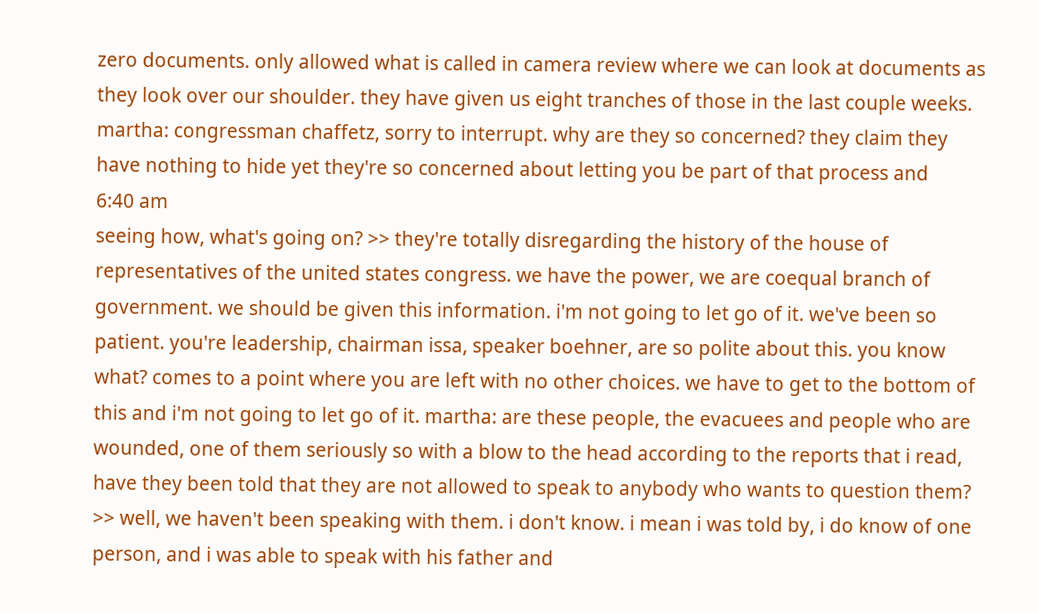zero documents. only allowed what is called in camera review where we can look at documents as they look over our shoulder. they have given us eight tranches of those in the last couple weeks. martha: congressman chaffetz, sorry to interrupt. why are they so concerned? they claim they have nothing to hide yet they're so concerned about letting you be part of that process and
6:40 am
seeing how, what's going on? >> they're totally disregarding the history of the house of representatives of the united states congress. we have the power, we are coequal branch of government. we should be given this information. i'm not going to let go of it. we've been so patient. you're leadership, chairman issa, speaker boehner, are so polite about this. you know what? comes to a point where you are left with no other choices. we have to get to the bottom of this and i'm not going to let go of it. martha: are these people, the evacuees and people who are wounded, one of them seriously so with a blow to the head according to the reports that i read, have they been told that they are not allowed to speak to anybody who wants to question them? >> well, we haven't been speaking with them. i don't know. i mean i was told by, i do know of one person, and i was able to speak with his father and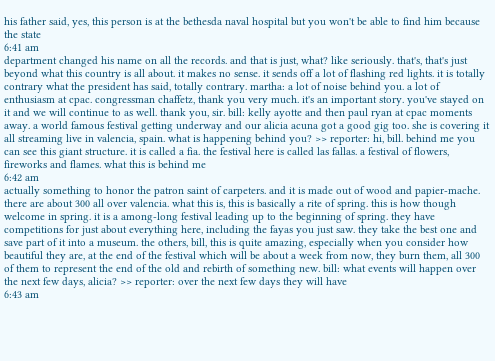his father said, yes, this person is at the bethesda naval hospital but you won't be able to find him because the state
6:41 am
department changed his name on all the records. and that is just, what? like seriously. that's, that's just beyond what this country is all about. it makes no sense. it sends off a lot of flashing red lights. it is totally contrary what the president has said, totally contrary. martha: a lot of noise behind you. a lot of enthusiasm at cpac. congressman chaffetz, thank you very much. it's an important story. you've stayed on it and we will continue to as well. thank you, sir. bill: kelly ayotte and then paul ryan at cpac moments away. a world famous festival getting underway and our alicia acuna got a good gig too. she is covering it all streaming live in valencia, spain. what is happening behind you? >> reporter: hi, bill. behind me you can see this giant structure. it is called a fia. the festival here is called las fallas. a festival of flowers, fireworks and flames. what this is behind me
6:42 am
actually something to honor the patron saint of carpeters. and it is made out of wood and papier-mache. there are about 300 all over valencia. what this is, this is basically a rite of spring. this is how though welcome in spring. it is a among-long festival leading up to the beginning of spring. they have competitions for just about everything here, including the fayas you just saw. they take the best one and save part of it into a museum. the others, bill, this is quite amazing, especially when you consider how beautiful they are, at the end of the festival which will be about a week from now, they burn them, all 300 of them to represent the end of the old and rebirth of something new. bill: what events will happen over the next few days, alicia? >> reporter: over the next few days they will have
6:43 am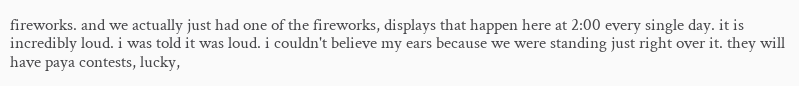fireworks. and we actually just had one of the fireworks, displays that happen here at 2:00 every single day. it is incredibly loud. i was told it was loud. i couldn't believe my ears because we were standing just right over it. they will have paya contests, lucky,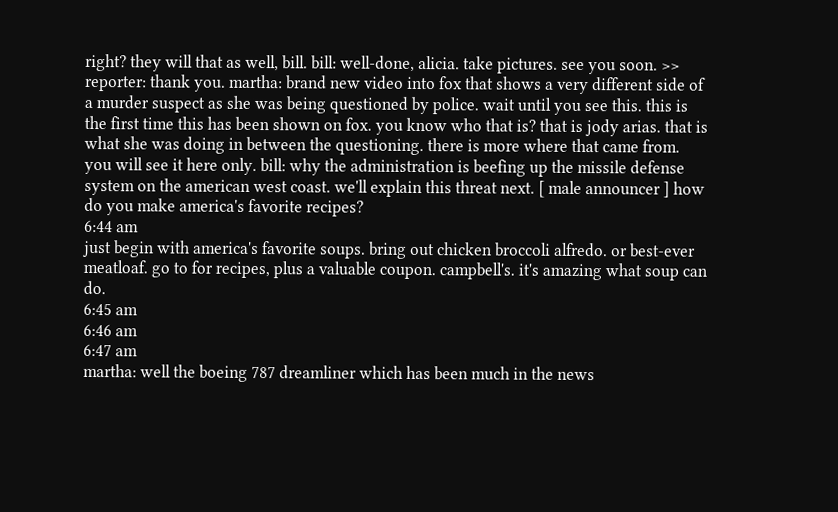right? they will that as well, bill. bill: well-done, alicia. take pictures. see you soon. >> reporter: thank you. martha: brand new video into fox that shows a very different side of a murder suspect as she was being questioned by police. wait until you see this. this is the first time this has been shown on fox. you know who that is? that is jody arias. that is what she was doing in between the questioning. there is more where that came from. you will see it here only. bill: why the administration is beefing up the missile defense system on the american west coast. we'll explain this threat next. [ male announcer ] how do you make america's favorite recipes?
6:44 am
just begin with america's favorite soups. bring out chicken broccoli alfredo. or best-ever meatloaf. go to for recipes, plus a valuable coupon. campbell's. it's amazing what soup can do.
6:45 am
6:46 am
6:47 am
martha: well the boeing 787 dreamliner which has been much in the news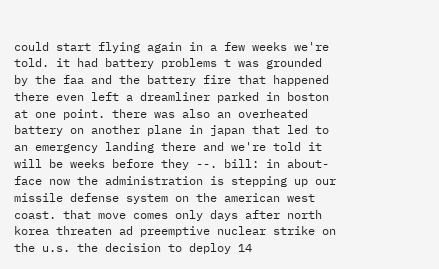could start flying again in a few weeks we're told. it had battery problems t was grounded by the faa and the battery fire that happened there even left a dreamliner parked in boston at one point. there was also an overheated battery on another plane in japan that led to an emergency landing there and we're told it will be weeks before they --. bill: in about-face now the administration is stepping up our missile defense system on the american west coast. that move comes only days after north korea threaten ad preemptive nuclear strike on the u.s. the decision to deploy 14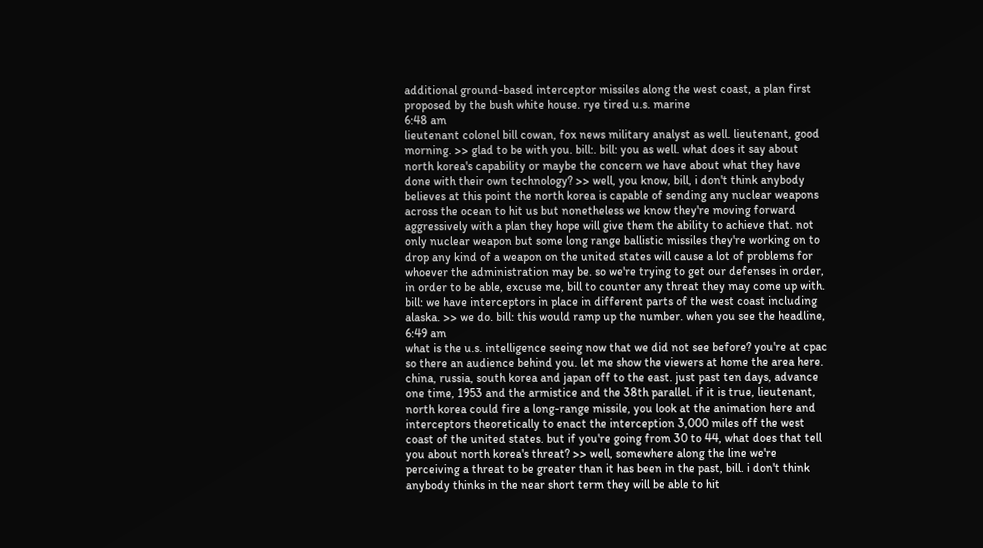additional ground-based interceptor missiles along the west coast, a plan first proposed by the bush white house. rye tired u.s. marine
6:48 am
lieutenant colonel bill cowan, fox news military analyst as well. lieutenant, good morning. >> glad to be with you. bill:. bill: you as well. what does it say about north korea's capability or maybe the concern we have about what they have done with their own technology? >> well, you know, bill, i don't think anybody believes at this point the north korea is capable of sending any nuclear weapons across the ocean to hit us but nonetheless we know they're moving forward aggressively with a plan they hope will give them the ability to achieve that. not only nuclear weapon but some long range ballistic missiles they're working on to drop any kind of a weapon on the united states will cause a lot of problems for whoever the administration may be. so we're trying to get our defenses in order, in order to be able, excuse me, bill to counter any threat they may come up with. bill: we have interceptors in place in different parts of the west coast including alaska. >> we do. bill: this would ramp up the number. when you see the headline,
6:49 am
what is the u.s. intelligence seeing now that we did not see before? you're at cpac so there an audience behind you. let me show the viewers at home the area here. china, russia, south korea and japan off to the east. just past ten days, advance one time, 1953 and the armistice and the 38th parallel. if it is true, lieutenant, north korea could fire a long-range missile, you look at the animation here and interceptors theoretically to enact the interception 3,000 miles off the west coast of the united states. but if you're going from 30 to 44, what does that tell you about north korea's threat? >> well, somewhere along the line we're perceiving a threat to be greater than it has been in the past, bill. i don't think anybody thinks in the near short term they will be able to hit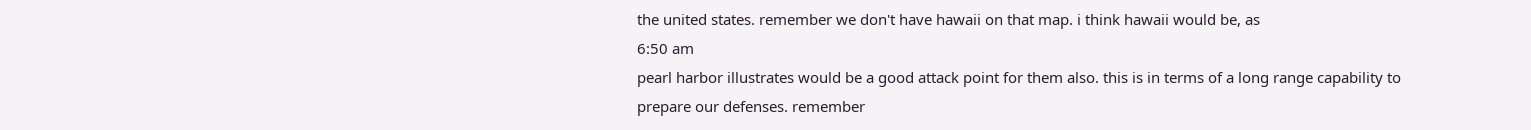the united states. remember we don't have hawaii on that map. i think hawaii would be, as
6:50 am
pearl harbor illustrates would be a good attack point for them also. this is in terms of a long range capability to prepare our defenses. remember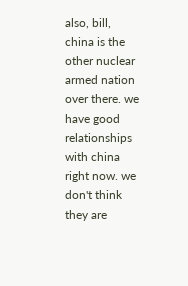also, bill, china is the other nuclear armed nation over there. we have good relationships with china right now. we don't think they are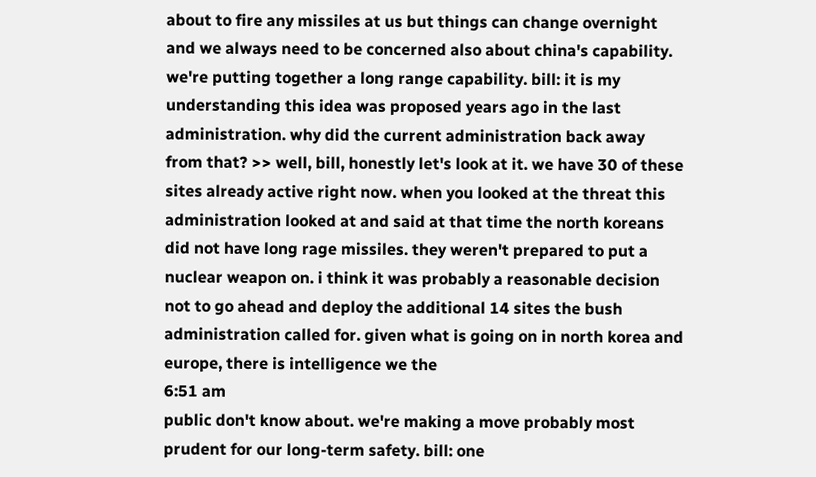about to fire any missiles at us but things can change overnight and we always need to be concerned also about china's capability. we're putting together a long range capability. bill: it is my understanding this idea was proposed years ago in the last administration. why did the current administration back away from that? >> well, bill, honestly let's look at it. we have 30 of these sites already active right now. when you looked at the threat this administration looked at and said at that time the north koreans did not have long rage missiles. they weren't prepared to put a nuclear weapon on. i think it was probably a reasonable decision not to go ahead and deploy the additional 14 sites the bush administration called for. given what is going on in north korea and europe, there is intelligence we the
6:51 am
public don't know about. we're making a move probably most prudent for our long-term safety. bill: one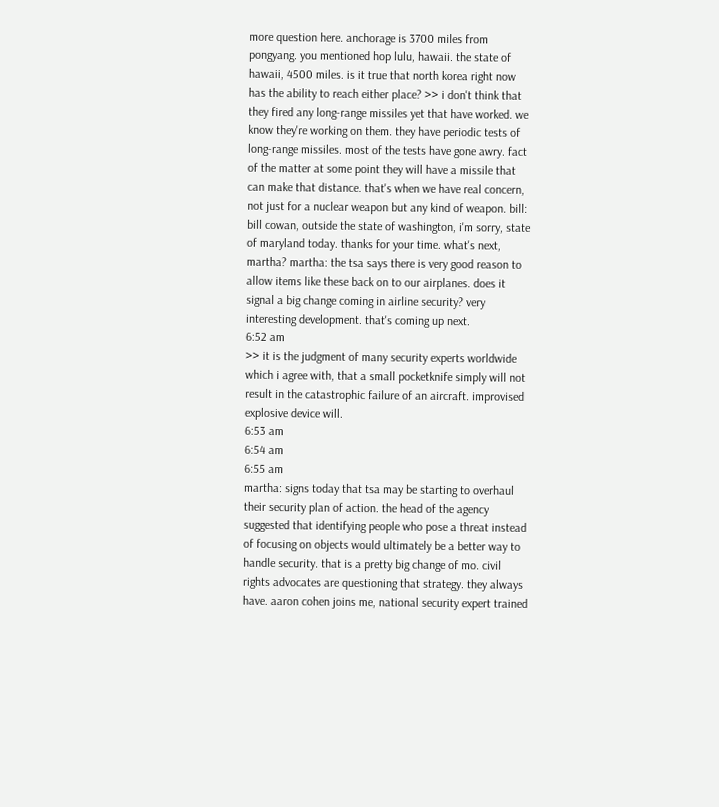more question here. anchorage is 3700 miles from pongyang. you mentioned hop lulu, hawaii. the state of hawaii, 4500 miles. is it true that north korea right now has the ability to reach either place? >> i don't think that they fired any long-range missiles yet that have worked. we know they're working on them. they have periodic tests of long-range missiles. most of the tests have gone awry. fact of the matter at some point they will have a missile that can make that distance. that's when we have real concern, not just for a nuclear weapon but any kind of weapon. bill: bill cowan, outside the state of washington, i'm sorry, state of maryland today. thanks for your time. what's next, martha? martha: the tsa says there is very good reason to allow items like these back on to our airplanes. does it signal a big change coming in airline security? very interesting development. that's coming up next.
6:52 am
>> it is the judgment of many security experts worldwide which i agree with, that a small pocketknife simply will not result in the catastrophic failure of an aircraft. improvised explosive device will.
6:53 am
6:54 am
6:55 am
martha: signs today that tsa may be starting to overhaul their security plan of action. the head of the agency suggested that identifying people who pose a threat instead of focusing on objects would ultimately be a better way to handle security. that is a pretty big change of mo. civil rights advocates are questioning that strategy. they always have. aaron cohen joins me, national security expert trained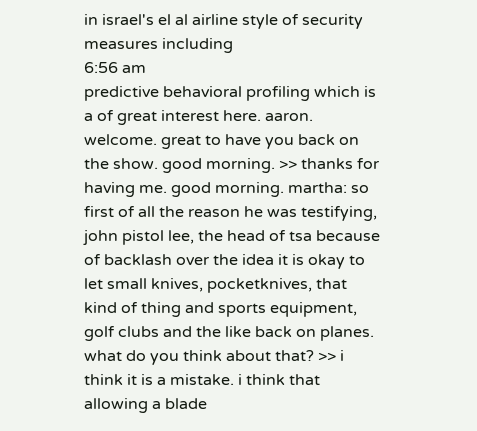in israel's el al airline style of security measures including
6:56 am
predictive behavioral profiling which is a of great interest here. aaron. welcome. great to have you back on the show. good morning. >> thanks for having me. good morning. martha: so first of all the reason he was testifying, john pistol lee, the head of tsa because of backlash over the idea it is okay to let small knives, pocketknives, that kind of thing and sports equipment, golf clubs and the like back on planes. what do you think about that? >> i think it is a mistake. i think that allowing a blade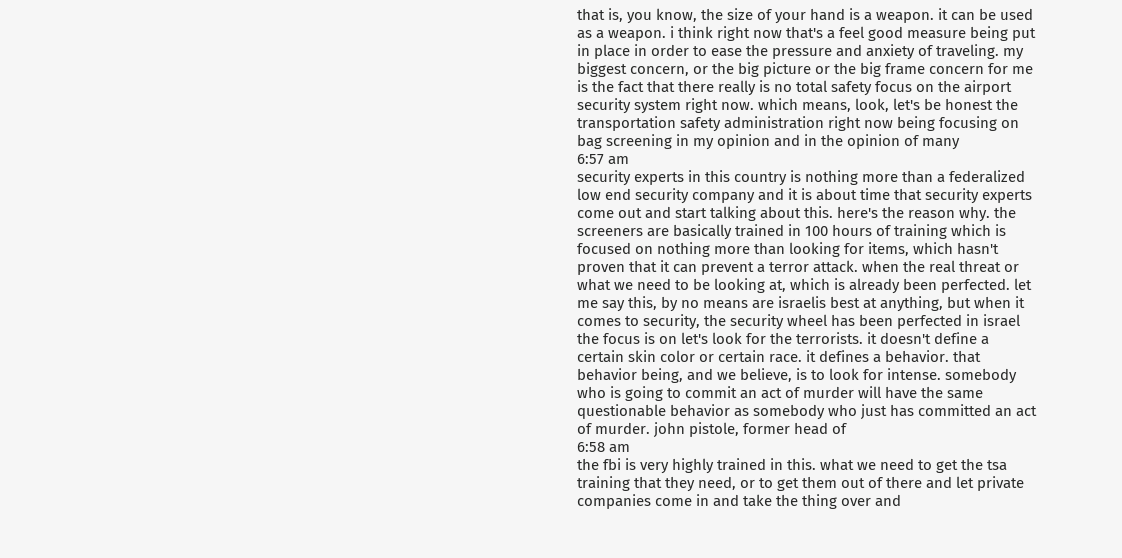that is, you know, the size of your hand is a weapon. it can be used as a weapon. i think right now that's a feel good measure being put in place in order to ease the pressure and anxiety of traveling. my biggest concern, or the big picture or the big frame concern for me is the fact that there really is no total safety focus on the airport security system right now. which means, look, let's be honest the transportation safety administration right now being focusing on bag screening in my opinion and in the opinion of many
6:57 am
security experts in this country is nothing more than a federalized low end security company and it is about time that security experts come out and start talking about this. here's the reason why. the screeners are basically trained in 100 hours of training which is focused on nothing more than looking for items, which hasn't proven that it can prevent a terror attack. when the real threat or what we need to be looking at, which is already been perfected. let me say this, by no means are israelis best at anything, but when it comes to security, the security wheel has been perfected in israel the focus is on let's look for the terrorists. it doesn't define a certain skin color or certain race. it defines a behavior. that behavior being, and we believe, is to look for intense. somebody who is going to commit an act of murder will have the same questionable behavior as somebody who just has committed an act of murder. john pistole, former head of
6:58 am
the fbi is very highly trained in this. what we need to get the tsa training that they need, or to get them out of there and let private companies come in and take the thing over and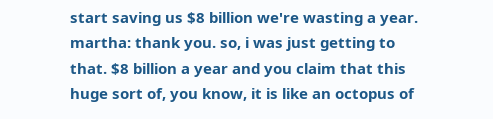start saving us $8 billion we're wasting a year. martha: thank you. so, i was just getting to that. $8 billion a year and you claim that this huge sort of, you know, it is like an octopus of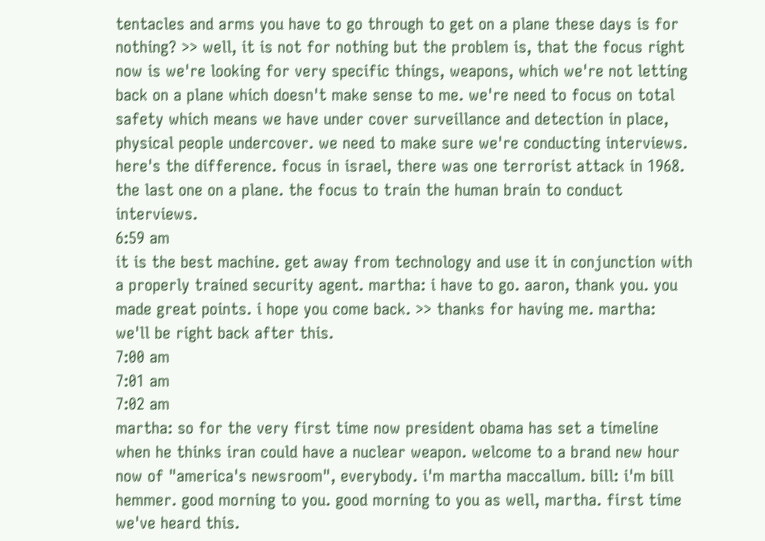tentacles and arms you have to go through to get on a plane these days is for nothing? >> well, it is not for nothing but the problem is, that the focus right now is we're looking for very specific things, weapons, which we're not letting back on a plane which doesn't make sense to me. we're need to focus on total safety which means we have under cover surveillance and detection in place, physical people undercover. we need to make sure we're conducting interviews. here's the difference. focus in israel, there was one terrorist attack in 1968. the last one on a plane. the focus to train the human brain to conduct interviews.
6:59 am
it is the best machine. get away from technology and use it in conjunction with a properly trained security agent. martha: i have to go. aaron, thank you. you made great points. i hope you come back. >> thanks for having me. martha: we'll be right back after this.
7:00 am
7:01 am
7:02 am
martha: so for the very first time now president obama has set a timeline when he thinks iran could have a nuclear weapon. welcome to a brand new hour now of "america's newsroom", everybody. i'm martha maccallum. bill: i'm bill hemmer. good morning to you. good morning to you as well, martha. first time we've heard this.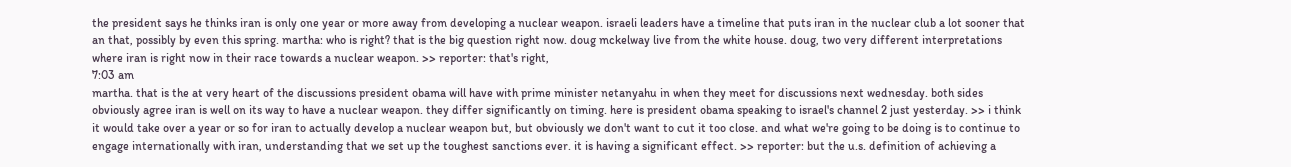the president says he thinks iran is only one year or more away from developing a nuclear weapon. israeli leaders have a timeline that puts iran in the nuclear club a lot sooner that an that, possibly by even this spring. martha: who is right? that is the big question right now. doug mckelway live from the white house. doug, two very different interpretations where iran is right now in their race towards a nuclear weapon. >> reporter: that's right,
7:03 am
martha. that is the at very heart of the discussions president obama will have with prime minister netanyahu in when they meet for discussions next wednesday. both sides obviously agree iran is well on its way to have a nuclear weapon. they differ significantly on timing. here is president obama speaking to israel's channel 2 just yesterday. >> i think it would take over a year or so for iran to actually develop a nuclear weapon but, but obviously we don't want to cut it too close. and what we're going to be doing is to continue to engage internationally with iran, understanding that we set up the toughest sanctions ever. it is having a significant effect. >> reporter: but the u.s. definition of achieving a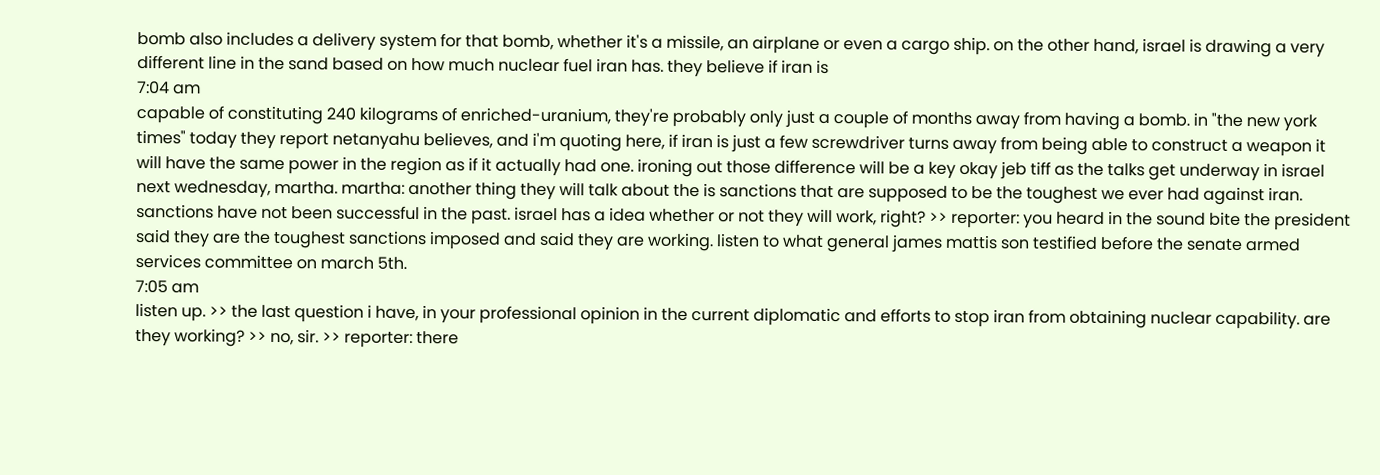bomb also includes a delivery system for that bomb, whether it's a missile, an airplane or even a cargo ship. on the other hand, israel is drawing a very different line in the sand based on how much nuclear fuel iran has. they believe if iran is
7:04 am
capable of constituting 240 kilograms of enriched-uranium, they're probably only just a couple of months away from having a bomb. in "the new york times" today they report netanyahu believes, and i'm quoting here, if iran is just a few screwdriver turns away from being able to construct a weapon it will have the same power in the region as if it actually had one. ironing out those difference will be a key okay jeb tiff as the talks get underway in israel next wednesday, martha. martha: another thing they will talk about the is sanctions that are supposed to be the toughest we ever had against iran. sanctions have not been successful in the past. israel has a idea whether or not they will work, right? >> reporter: you heard in the sound bite the president said they are the toughest sanctions imposed and said they are working. listen to what general james mattis son testified before the senate armed services committee on march 5th.
7:05 am
listen up. >> the last question i have, in your professional opinion in the current diplomatic and efforts to stop iran from obtaining nuclear capability. are they working? >> no, sir. >> reporter: there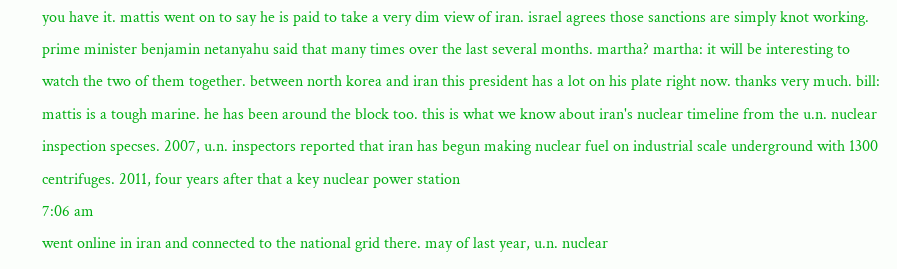you have it. mattis went on to say he is paid to take a very dim view of iran. israel agrees those sanctions are simply knot working. prime minister benjamin netanyahu said that many times over the last several months. martha? martha: it will be interesting to watch the two of them together. between north korea and iran this president has a lot on his plate right now. thanks very much. bill: mattis is a tough marine. he has been around the block too. this is what we know about iran's nuclear timeline from the u.n. nuclear inspection specses. 2007, u.n. inspectors reported that iran has begun making nuclear fuel on industrial scale underground with 1300 centrifuges. 2011, four years after that a key nuclear power station
7:06 am
went online in iran and connected to the national grid there. may of last year, u.n. nuclear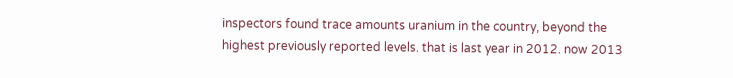inspectors found trace amounts uranium in the country, beyond the highest previously reported levels. that is last year in 2012. now 2013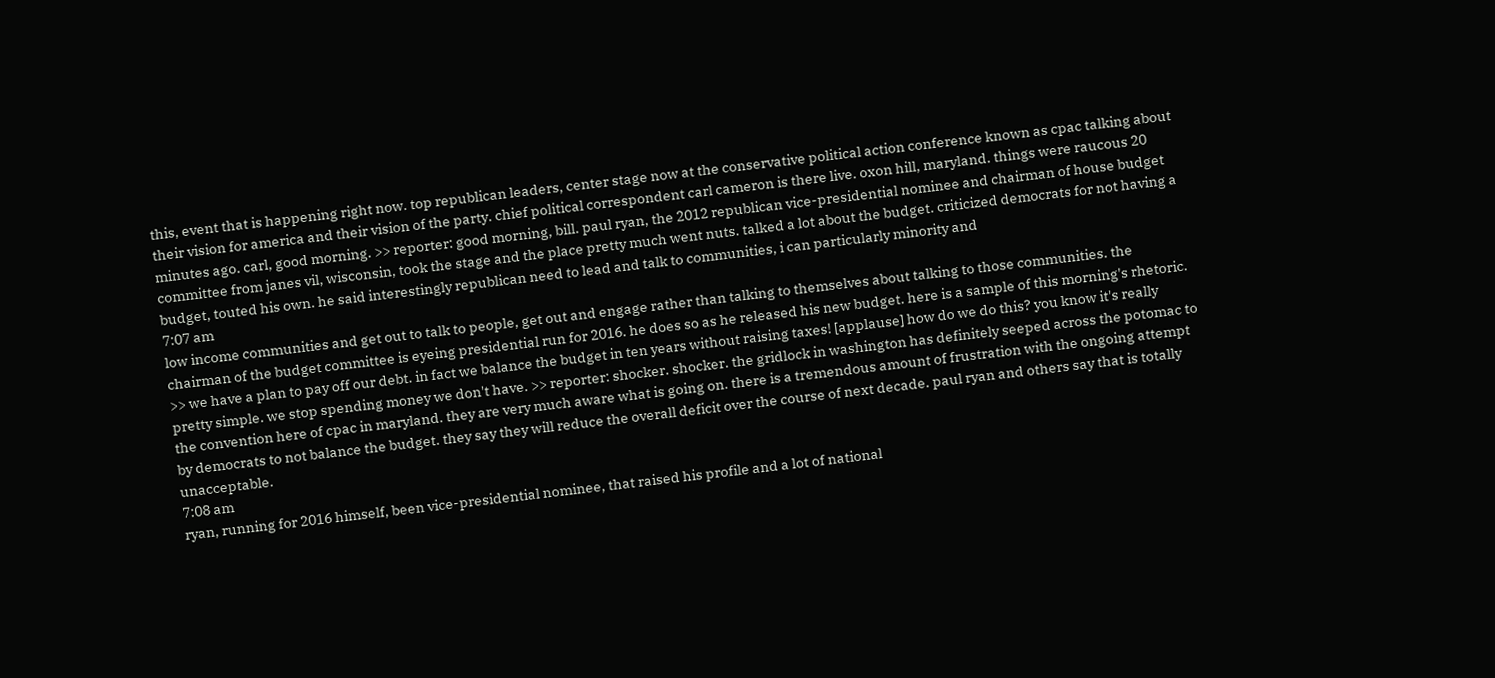this, event that is happening right now. top republican leaders, center stage now at the conservative political action conference known as cpac talking about their vision for america and their vision of the party. chief political correspondent carl cameron is there live. oxon hill, maryland. things were raucous 20 minutes ago. carl, good morning. >> reporter: good morning, bill. paul ryan, the 2012 republican vice-presidential nominee and chairman of house budget committee from janes vil, wisconsin, took the stage and the place pretty much went nuts. talked a lot about the budget. criticized democrats for not having a budget, touted his own. he said interestingly republican need to lead and talk to communities, i can particularly minority and
7:07 am
low income communities and get out to talk to people, get out and engage rather than talking to themselves about talking to those communities. the chairman of the budget committee is eyeing presidential run for 2016. he does so as he released his new budget. here is a sample of this morning's rhetoric. >> we have a plan to pay off our debt. in fact we balance the budget in ten years without raising taxes! [applause] how do we do this? you know it's really pretty simple. we stop spending money we don't have. >> reporter: shocker. shocker. the gridlock in washington has definitely seeped across the potomac to the convention here of cpac in maryland. they are very much aware what is going on. there is a tremendous amount of frustration with the ongoing attempt by democrats to not balance the budget. they say they will reduce the overall deficit over the course of next decade. paul ryan and others say that is totally unacceptable.
7:08 am
ryan, running for 2016 himself, been vice-presidential nominee, that raised his profile and a lot of national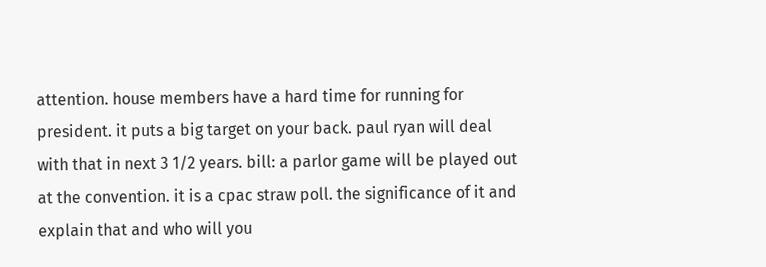attention. house members have a hard time for running for president. it puts a big target on your back. paul ryan will deal with that in next 3 1/2 years. bill: a parlor game will be played out at the convention. it is a cpac straw poll. the significance of it and explain that and who will you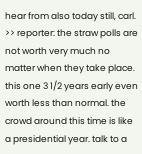hear from also today still, carl. >> reporter: the straw polls are not worth very much no matter when they take place. this one 3 1/2 years early even worth less than normal. the crowd around this time is like a presidential year. talk to a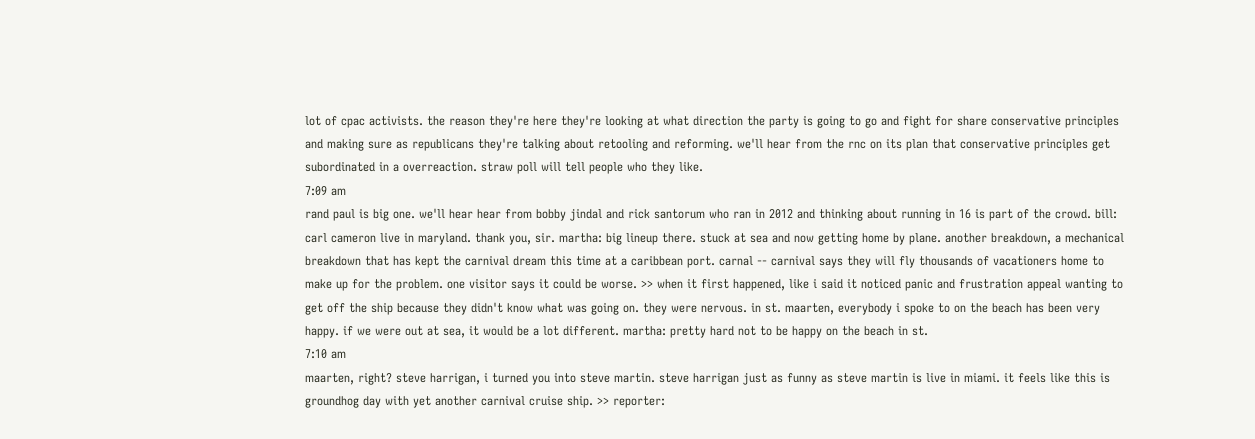lot of cpac activists. the reason they're here they're looking at what direction the party is going to go and fight for share conservative principles and making sure as republicans they're talking about retooling and reforming. we'll hear from the rnc on its plan that conservative principles get subordinated in a overreaction. straw poll will tell people who they like.
7:09 am
rand paul is big one. we'll hear hear from bobby jindal and rick santorum who ran in 2012 and thinking about running in 16 is part of the crowd. bill: carl cameron live in maryland. thank you, sir. martha: big lineup there. stuck at sea and now getting home by plane. another breakdown, a mechanical breakdown that has kept the carnival dream this time at a caribbean port. carnal -- carnival says they will fly thousands of vacationers home to make up for the problem. one visitor says it could be worse. >> when it first happened, like i said it noticed panic and frustration appeal wanting to get off the ship because they didn't know what was going on. they were nervous. in st. maarten, everybody i spoke to on the beach has been very happy. if we were out at sea, it would be a lot different. martha: pretty hard not to be happy on the beach in st.
7:10 am
maarten, right? steve harrigan, i turned you into steve martin. steve harrigan just as funny as steve martin is live in miami. it feels like this is groundhog day with yet another carnival cruise ship. >> reporter: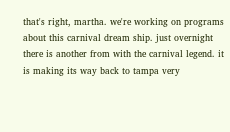that's right, martha. we're working on programs about this carnival dream ship. just overnight there is another from with the carnival legend. it is making its way back to tampa very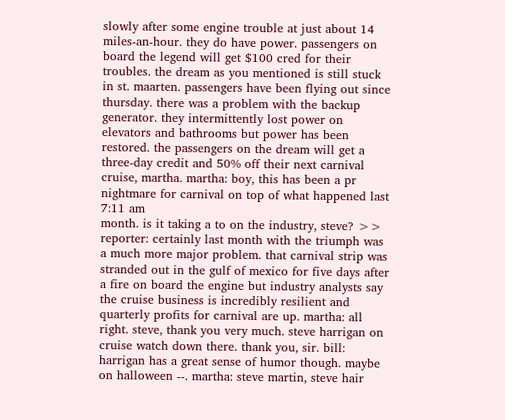slowly after some engine trouble at just about 14 miles-an-hour. they do have power. passengers on board the legend will get $100 cred for their troubles. the dream as you mentioned is still stuck in st. maarten. passengers have been flying out since thursday. there was a problem with the backup generator. they intermittently lost power on elevators and bathrooms but power has been restored. the passengers on the dream will get a three-day credit and 50% off their next carnival cruise, martha. martha: boy, this has been a pr nightmare for carnival on top of what happened last
7:11 am
month. is it taking a to on the industry, steve? >> reporter: certainly last month with the triumph was a much more major problem. that carnival strip was stranded out in the gulf of mexico for five days after a fire on board the engine but industry analysts say the cruise business is incredibly resilient and quarterly profits for carnival are up. martha: all right. steve, thank you very much. steve harrigan on cruise watch down there. thank you, sir. bill: harrigan has a great sense of humor though. maybe on halloween --. martha: steve martin, steve hair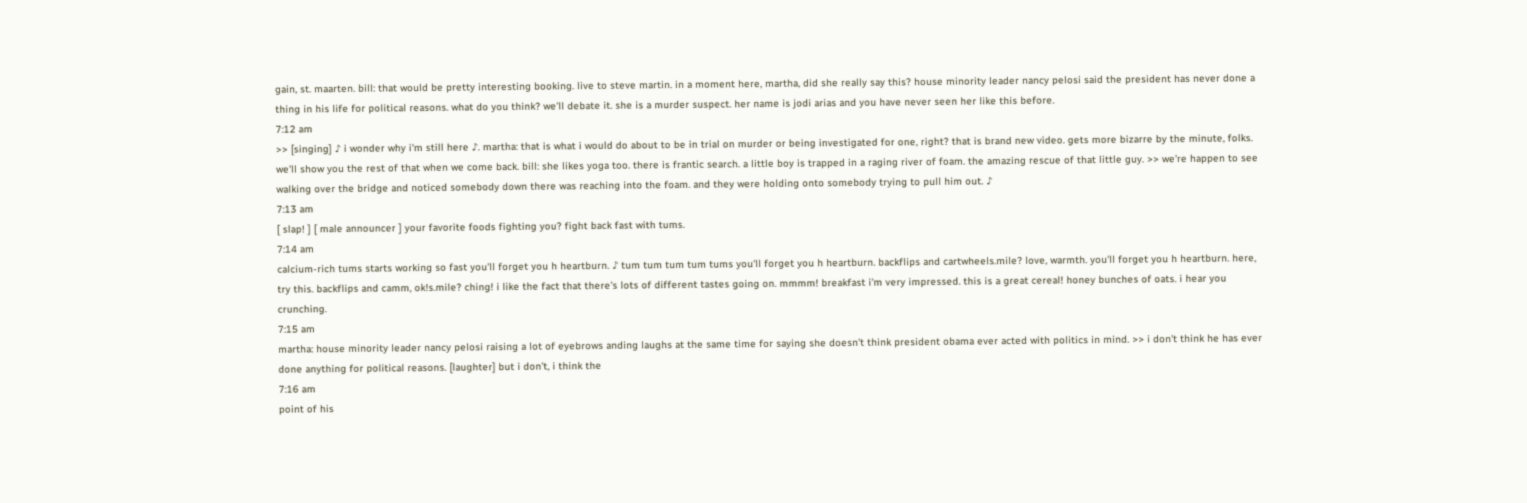gain, st. maarten. bill: that would be pretty interesting booking. live to steve martin. in a moment here, martha, did she really say this? house minority leader nancy pelosi said the president has never done a thing in his life for political reasons. what do you think? we'll debate it. she is a murder suspect. her name is jodi arias and you have never seen her like this before.
7:12 am
>> [singing] ♪ i wonder why i'm still here ♪. martha: that is what i would do about to be in trial on murder or being investigated for one, right? that is brand new video. gets more bizarre by the minute, folks. we'll show you the rest of that when we come back. bill: she likes yoga too. there is frantic search. a little boy is trapped in a raging river of foam. the amazing rescue of that little guy. >> we're happen to see walking over the bridge and noticed somebody down there was reaching into the foam. and they were holding onto somebody trying to pull him out. ♪
7:13 am
[ slap! ] [ male announcer ] your favorite foods fighting you? fight back fast with tums.
7:14 am
calcium-rich tums starts working so fast you'll forget you h heartburn. ♪ tum tum tum tum tums you'll forget you h heartburn. backflips and cartwheels.mile? love, warmth. you'll forget you h heartburn. here, try this. backflips and camm, ok!s.mile? ching! i like the fact that there's lots of different tastes going on. mmmm! breakfast i'm very impressed. this is a great cereal! honey bunches of oats. i hear you crunching.
7:15 am
martha: house minority leader nancy pelosi raising a lot of eyebrows anding laughs at the same time for saying she doesn't think president obama ever acted with politics in mind. >> i don't think he has ever done anything for political reasons. [laughter] but i don't, i think the
7:16 am
point of his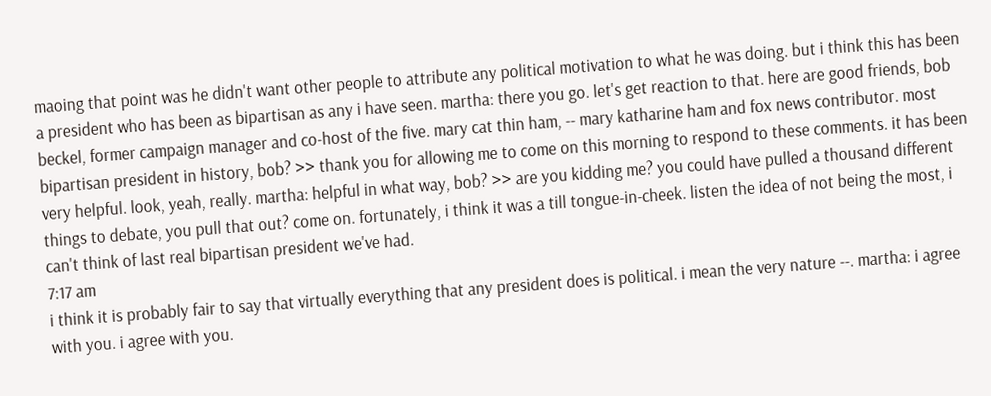maoing that point was he didn't want other people to attribute any political motivation to what he was doing. but i think this has been a president who has been as bipartisan as any i have seen. martha: there you go. let's get reaction to that. here are good friends, bob beckel, former campaign manager and co-host of the five. mary cat thin ham, -- mary katharine ham and fox news contributor. most bipartisan president in history, bob? >> thank you for allowing me to come on this morning to respond to these comments. it has been very helpful. look, yeah, really. martha: helpful in what way, bob? >> are you kidding me? you could have pulled a thousand different things to debate, you pull that out? come on. fortunately, i think it was a till tongue-in-cheek. listen the idea of not being the most, i can't think of last real bipartisan president we've had.
7:17 am
i think it is probably fair to say that virtually everything that any president does is political. i mean the very nature --. martha: i agree with you. i agree with you.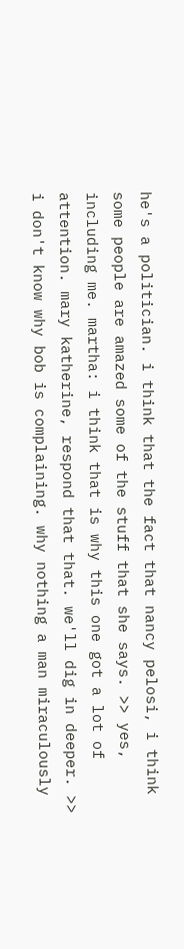he's a politician. i think that the fact that nancy pelosi, i think some people are amazed some of the stuff that she says. >> yes, including me. martha: i think that is why this one got a lot of attention. mary katherine, respond that that. we'll dig in deeper. >> i don't know why bob is complaining. why nothing a man miraculously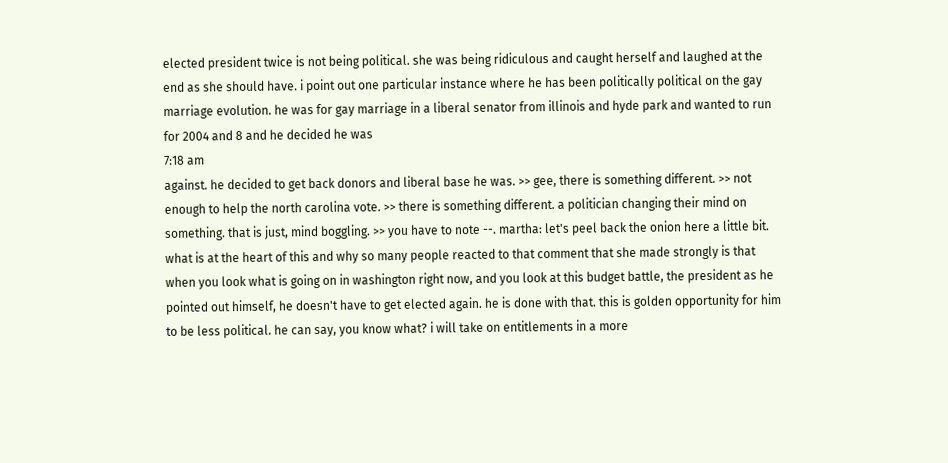elected president twice is not being political. she was being ridiculous and caught herself and laughed at the end as she should have. i point out one particular instance where he has been politically political on the gay marriage evolution. he was for gay marriage in a liberal senator from illinois and hyde park and wanted to run for 2004 and 8 and he decided he was
7:18 am
against. he decided to get back donors and liberal base he was. >> gee, there is something different. >> not enough to help the north carolina vote. >> there is something different. a politician changing their mind on something. that is just, mind boggling. >> you have to note --. martha: let's peel back the onion here a little bit. what is at the heart of this and why so many people reacted to that comment that she made strongly is that when you look what is going on in washington right now, and you look at this budget battle, the president as he pointed out himself, he doesn't have to get elected again. he is done with that. this is golden opportunity for him to be less political. he can say, you know what? i will take on entitlements in a more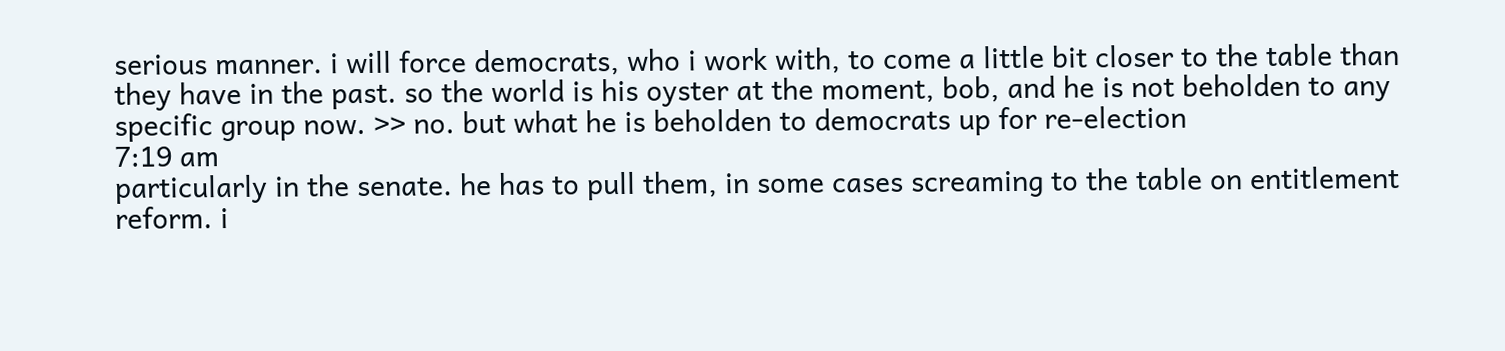serious manner. i will force democrats, who i work with, to come a little bit closer to the table than they have in the past. so the world is his oyster at the moment, bob, and he is not beholden to any specific group now. >> no. but what he is beholden to democrats up for re-election
7:19 am
particularly in the senate. he has to pull them, in some cases screaming to the table on entitlement reform. i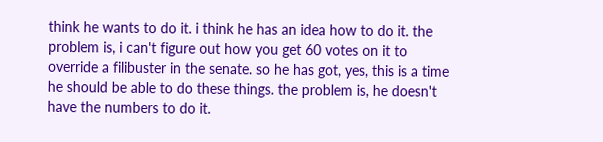think he wants to do it. i think he has an idea how to do it. the problem is, i can't figure out how you get 60 votes on it to override a filibuster in the senate. so he has got, yes, this is a time he should be able to do these things. the problem is, he doesn't have the numbers to do it.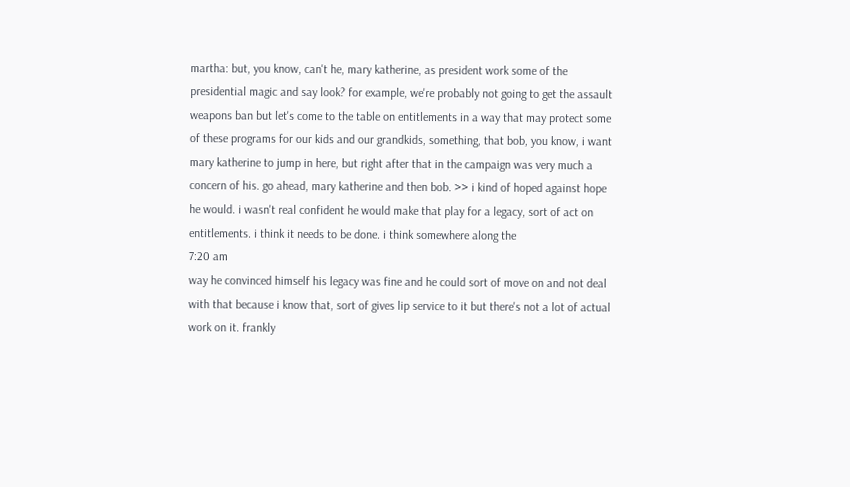martha: but, you know, can't he, mary katherine, as president work some of the presidential magic and say look? for example, we're probably not going to get the assault weapons ban but let's come to the table on entitlements in a way that may protect some of these programs for our kids and our grandkids, something, that bob, you know, i want mary katherine to jump in here, but right after that in the campaign was very much a concern of his. go ahead, mary katherine and then bob. >> i kind of hoped against hope he would. i wasn't real confident he would make that play for a legacy, sort of act on entitlements. i think it needs to be done. i think somewhere along the
7:20 am
way he convinced himself his legacy was fine and he could sort of move on and not deal with that because i know that, sort of gives lip service to it but there's not a lot of actual work on it. frankly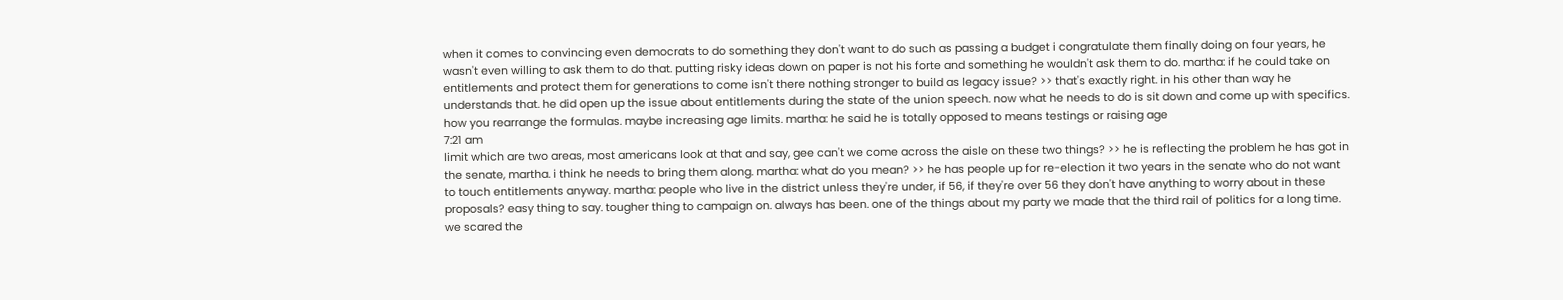when it comes to convincing even democrats to do something they don't want to do such as passing a budget i congratulate them finally doing on four years, he wasn't even willing to ask them to do that. putting risky ideas down on paper is not his forte and something he wouldn't ask them to do. martha: if he could take on entitlements and protect them for generations to come isn't there nothing stronger to build as legacy issue? >> that's exactly right. in his other than way he understands that. he did open up the issue about entitlements during the state of the union speech. now what he needs to do is sit down and come up with specifics. how you rearrange the formulas. maybe increasing age limits. martha: he said he is totally opposed to means testings or raising age
7:21 am
limit which are two areas, most americans look at that and say, gee can't we come across the aisle on these two things? >> he is reflecting the problem he has got in the senate, martha. i think he needs to bring them along. martha: what do you mean? >> he has people up for re-election it two years in the senate who do not want to touch entitlements anyway. martha: people who live in the district unless they're under, if 56, if they're over 56 they don't have anything to worry about in these proposals? easy thing to say. tougher thing to campaign on. always has been. one of the things about my party we made that the third rail of politics for a long time. we scared the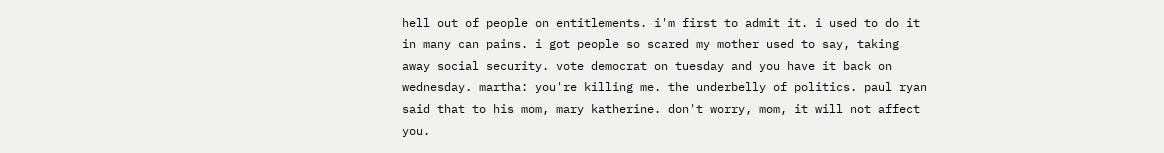hell out of people on entitlements. i'm first to admit it. i used to do it in many can pains. i got people so scared my mother used to say, taking away social security. vote democrat on tuesday and you have it back on wednesday. martha: you're killing me. the underbelly of politics. paul ryan said that to his mom, mary katherine. don't worry, mom, it will not affect you.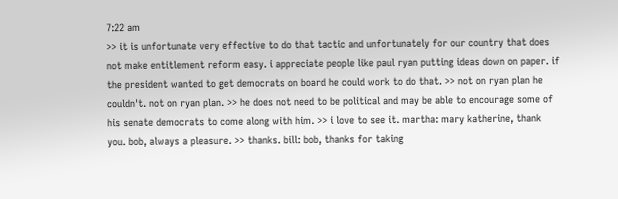7:22 am
>> it is unfortunate very effective to do that tactic and unfortunately for our country that does not make entitlement reform easy. i appreciate people like paul ryan putting ideas down on paper. if the president wanted to get democrats on board he could work to do that. >> not on ryan plan he couldn't. not on ryan plan. >> he does not need to be political and may be able to encourage some of his senate democrats to come along with him. >> i love to see it. martha: mary katherine, thank you. bob, always a pleasure. >> thanks. bill: bob, thanks for taking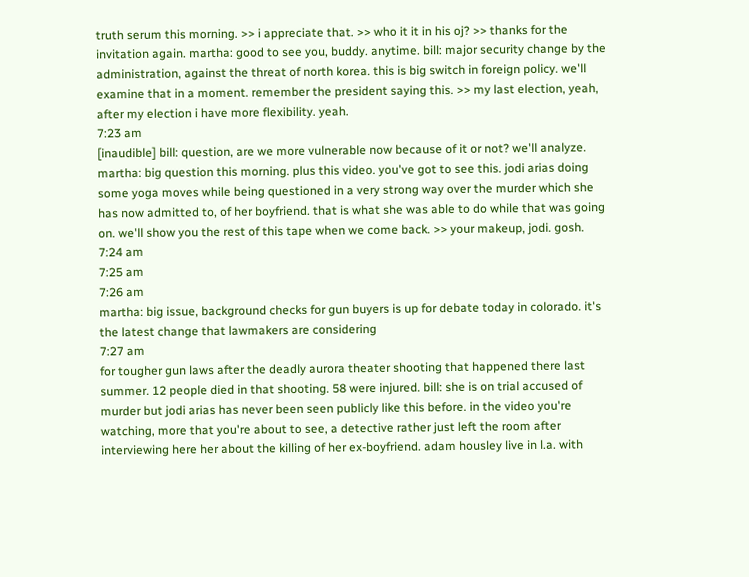truth serum this morning. >> i appreciate that. >> who it it in his oj? >> thanks for the invitation again. martha: good to see you, buddy. anytime. bill: major security change by the administration, against the threat of north korea. this is big switch in foreign policy. we'll examine that in a moment. remember the president saying this. >> my last election, yeah, after my election i have more flexibility. yeah.
7:23 am
[inaudible] bill: question, are we more vulnerable now because of it or not? we'll analyze. martha: big question this morning. plus this video. you've got to see this. jodi arias doing some yoga moves while being questioned in a very strong way over the murder which she has now admitted to, of her boyfriend. that is what she was able to do while that was going on. we'll show you the rest of this tape when we come back. >> your makeup, jodi. gosh.
7:24 am
7:25 am
7:26 am
martha: big issue, background checks for gun buyers is up for debate today in colorado. it's the latest change that lawmakers are considering
7:27 am
for tougher gun laws after the deadly aurora theater shooting that happened there last summer. 12 people died in that shooting. 58 were injured. bill: she is on trial accused of murder but jodi arias has never been seen publicly like this before. in the video you're watching, more that you're about to see, a detective rather just left the room after interviewing here her about the killing of her ex-boyfriend. adam housley live in l.a. with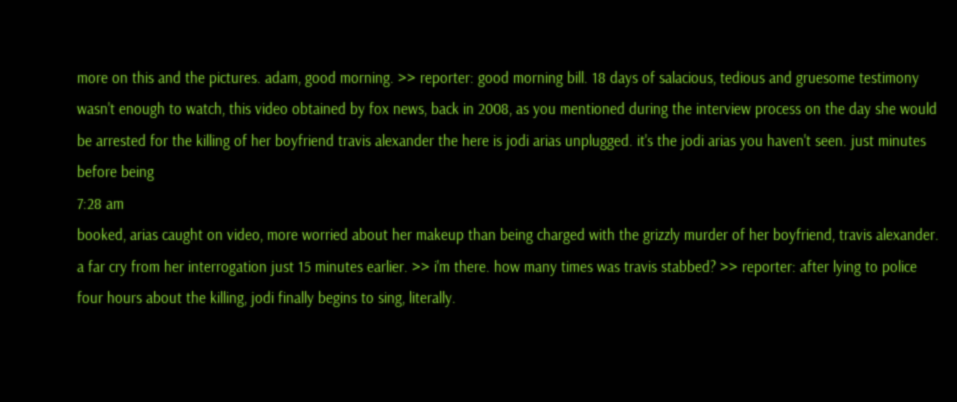more on this and the pictures. adam, good morning. >> reporter: good morning bill. 18 days of salacious, tedious and gruesome testimony wasn't enough to watch, this video obtained by fox news, back in 2008, as you mentioned during the interview process on the day she would be arrested for the killing of her boyfriend travis alexander the here is jodi arias unplugged. it's the jodi arias you haven't seen. just minutes before being
7:28 am
booked, arias caught on video, more worried about her makeup than being charged with the grizzly murder of her boyfriend, travis alexander. a far cry from her interrogation just 15 minutes earlier. >> i'm there. how many times was travis stabbed? >> reporter: after lying to police four hours about the killing, jodi finally begins to sing, literally.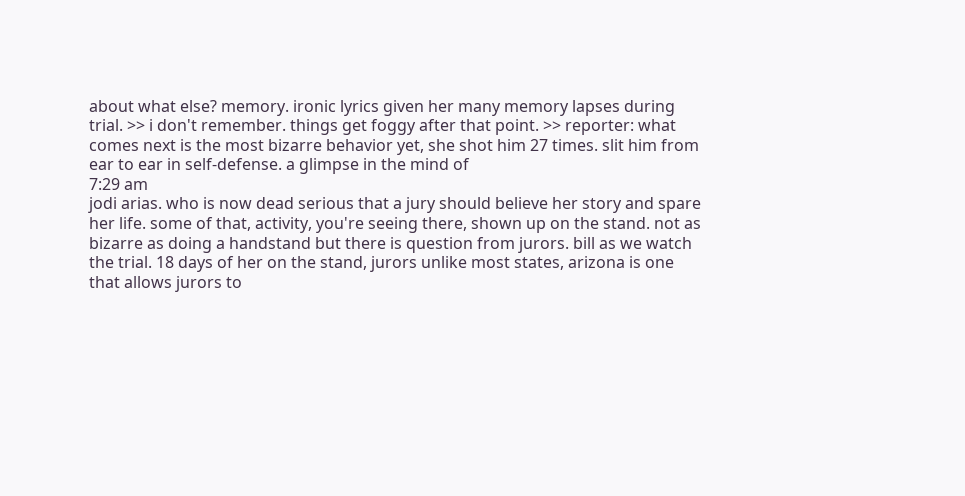about what else? memory. ironic lyrics given her many memory lapses during trial. >> i don't remember. things get foggy after that point. >> reporter: what comes next is the most bizarre behavior yet, she shot him 27 times. slit him from ear to ear in self-defense. a glimpse in the mind of
7:29 am
jodi arias. who is now dead serious that a jury should believe her story and spare her life. some of that, activity, you're seeing there, shown up on the stand. not as bizarre as doing a handstand but there is question from jurors. bill as we watch the trial. 18 days of her on the stand, jurors unlike most states, arizona is one that allows jurors to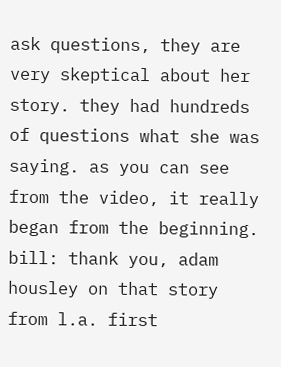ask questions, they are very skeptical about her story. they had hundreds of questions what she was saying. as you can see from the video, it really began from the beginning. bill: thank you, adam housley on that story from l.a. first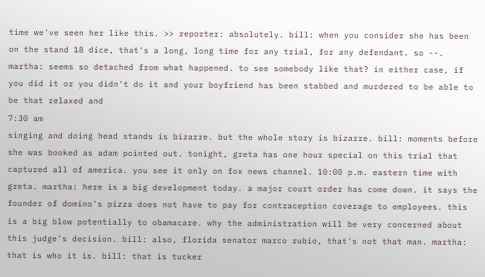time we've seen her like this. >> reporter: absolutely. bill: when you consider she has been on the stand 18 dice, that's a long, long time for any trial, for any defendant. so --. martha: seems so detached from what happened. to see somebody like that? in either case, if you did it or you didn't do it and your boyfriend has been stabbed and murdered to be able to be that relaxed and
7:30 am
singing and doing head stands is bizarre. but the whole story is bizarre. bill: moments before she was booked as adam pointed out. tonight, greta has one hour special on this trial that captured all of america. you see it only on fox news channel. 10:00 p.m. eastern time with greta. martha: here is a big development today. a major court order has come down. it says the founder of domino's pizza does not have to pay for contraception coverage to employees. this is a big blow potentially to obamacare. why the administration will be very concerned about this judge's decision. bill: also, florida senator marco rubio, that's not that man. martha: that is who it is. bill: that is tucker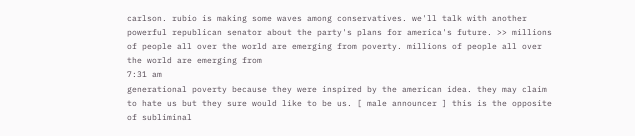carlson. rubio is making some waves among conservatives. we'll talk with another powerful republican senator about the party's plans for america's future. >> millions of people all over the world are emerging from poverty. millions of people all over the world are emerging from
7:31 am
generational poverty because they were inspired by the american idea. they may claim to hate us but they sure would like to be us. [ male announcer ] this is the opposite of subliminal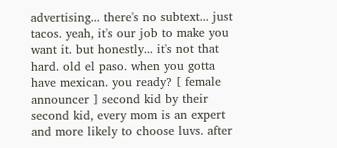advertising... there's no subtext... just tacos. yeah, it's our job to make you want it. but honestly... it's not that hard. old el paso. when you gotta have mexican. you ready? [ female announcer ] second kid by their second kid, every mom is an expert and more likely to choose luvs. after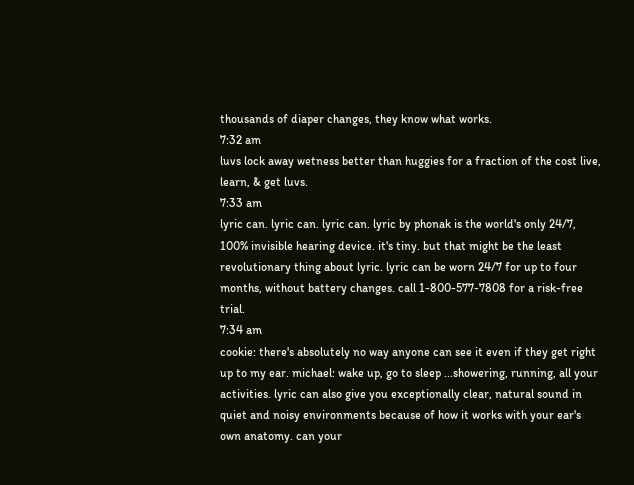thousands of diaper changes, they know what works.
7:32 am
luvs lock away wetness better than huggies for a fraction of the cost live, learn, & get luvs.
7:33 am
lyric can. lyric can. lyric can. lyric by phonak is the world's only 24/7, 100% invisible hearing device. it's tiny. but that might be the least revolutionary thing about lyric. lyric can be worn 24/7 for up to four months, without battery changes. call 1-800-577-7808 for a risk-free trial.
7:34 am
cookie: there's absolutely no way anyone can see it even if they get right up to my ear. michael: wake up, go to sleep ...showering, running, all your activities. lyric can also give you exceptionally clear, natural sound in quiet and noisy environments because of how it works with your ear's own anatomy. can your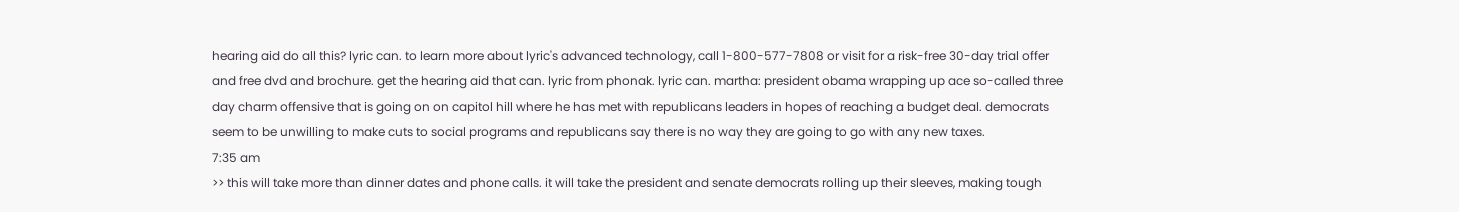hearing aid do all this? lyric can. to learn more about lyric's advanced technology, call 1-800-577-7808 or visit for a risk-free 30-day trial offer and free dvd and brochure. get the hearing aid that can. lyric from phonak. lyric can. martha: president obama wrapping up ace so-called three day charm offensive that is going on on capitol hill where he has met with republicans leaders in hopes of reaching a budget deal. democrats seem to be unwilling to make cuts to social programs and republicans say there is no way they are going to go with any new taxes.
7:35 am
>> this will take more than dinner dates and phone calls. it will take the president and senate democrats rolling up their sleeves, making tough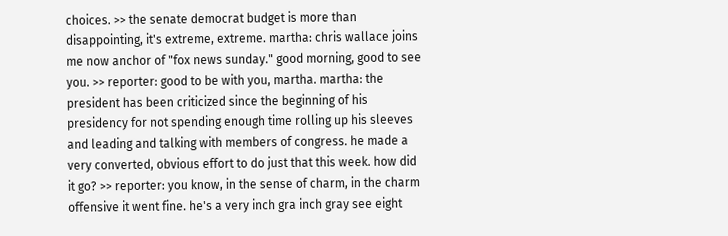choices. >> the senate democrat budget is more than disappointing, it's extreme, extreme. martha: chris wallace joins me now anchor of "fox news sunday." good morning, good to see you. >> reporter: good to be with you, martha. martha: the president has been criticized since the beginning of his presidency for not spending enough time rolling up his sleeves and leading and talking with members of congress. he made a very converted, obvious effort to do just that this week. how did it go? >> reporter: you know, in the sense of charm, in the charm offensive it went fine. he's a very inch gra inch gray see eight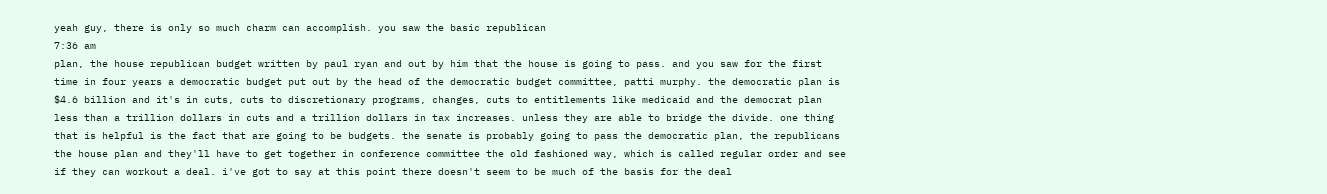yeah guy, there is only so much charm can accomplish. you saw the basic republican
7:36 am
plan, the house republican budget written by paul ryan and out by him that the house is going to pass. and you saw for the first time in four years a democratic budget put out by the head of the democratic budget committee, patti murphy. the democratic plan is $4.6 billion and it's in cuts, cuts to discretionary programs, changes, cuts to entitlements like medicaid and the democrat plan less than a trillion dollars in cuts and a trillion dollars in tax increases. unless they are able to bridge the divide. one thing that is helpful is the fact that are going to be budgets. the senate is probably going to pass the democratic plan, the republicans the house plan and they'll have to get together in conference committee the old fashioned way, which is called regular order and see if they can workout a deal. i've got to say at this point there doesn't seem to be much of the basis for the deal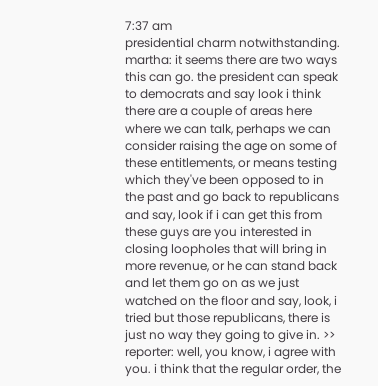7:37 am
presidential charm notwithstanding. martha: it seems there are two ways this can go. the president can speak to democrats and say look i think there are a couple of areas here where we can talk, perhaps we can consider raising the age on some of these entitlements, or means testing which they've been opposed to in the past and go back to republicans and say, look if i can get this from these guys are you interested in closing loopholes that will bring in more revenue, or he can stand back and let them go on as we just watched on the floor and say, look, i tried but those republicans, there is just no way they going to give in. >> reporter: well, you know, i agree with you. i think that the regular order, the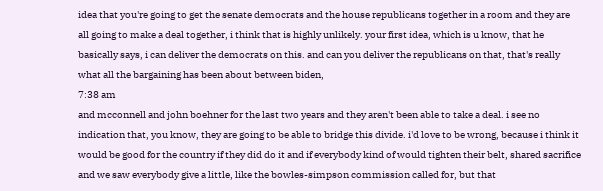idea that you're going to get the senate democrats and the house republicans together in a room and they are all going to make a deal together, i think that is highly unlikely. your first idea, which is u know, that he basically says, i can deliver the democrats on this. and can you deliver the republicans on that, that's really what all the bargaining has been about between biden,
7:38 am
and mcconnell and john boehner for the last two years and they aren't been able to take a deal. i see no indication that, you know, they are going to be able to bridge this divide. i'd love to be wrong, because i think it would be good for the country if they did do it and if everybody kind of would tighten their belt, shared sacrifice and we saw everybody give a little, like the bowles-simpson commission called for, but that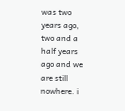was two years ago, two and a half years ago and we are still nowhere. i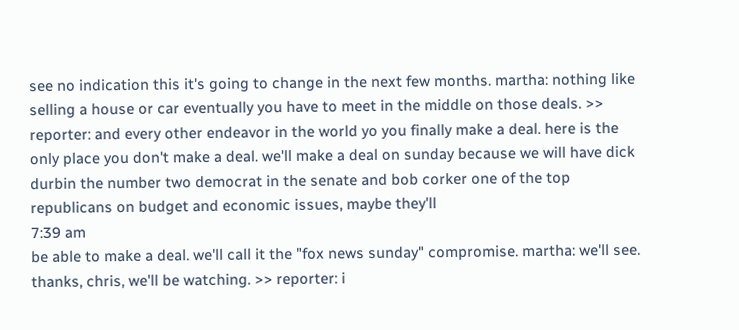see no indication this it's going to change in the next few months. martha: nothing like selling a house or car eventually you have to meet in the middle on those deals. >> reporter: and every other endeavor in the world yo you finally make a deal. here is the only place you don't make a deal. we'll make a deal on sunday because we will have dick durbin the number two democrat in the senate and bob corker one of the top republicans on budget and economic issues, maybe they'll
7:39 am
be able to make a deal. we'll call it the "fox news sunday" compromise. martha: we'll see. thanks, chris, we'll be watching. >> reporter: i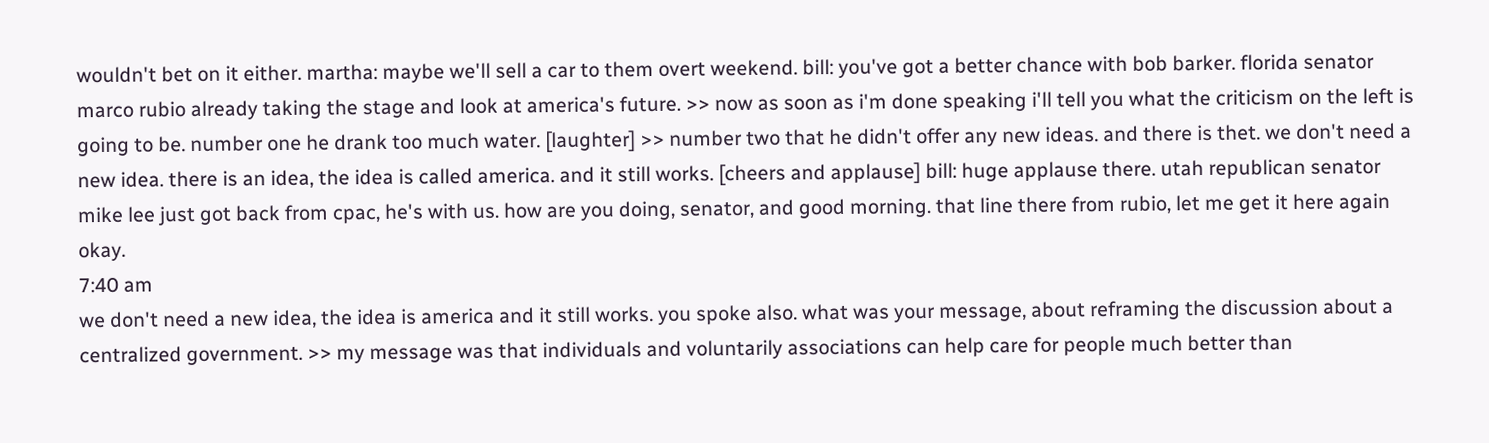wouldn't bet on it either. martha: maybe we'll sell a car to them overt weekend. bill: you've got a better chance with bob barker. florida senator marco rubio already taking the stage and look at america's future. >> now as soon as i'm done speaking i'll tell you what the criticism on the left is going to be. number one he drank too much water. [laughter] >> number two that he didn't offer any new ideas. and there is thet. we don't need a new idea. there is an idea, the idea is called america. and it still works. [cheers and applause] bill: huge applause there. utah republican senator mike lee just got back from cpac, he's with us. how are you doing, senator, and good morning. that line there from rubio, let me get it here again okay.
7:40 am
we don't need a new idea, the idea is america and it still works. you spoke also. what was your message, about reframing the discussion about a centralized government. >> my message was that individuals and voluntarily associations can help care for people much better than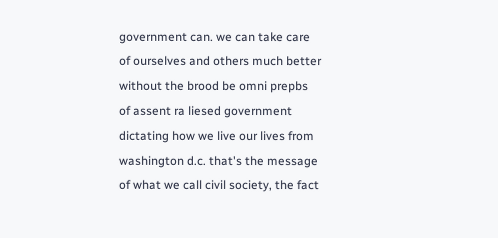government can. we can take care of ourselves and others much better without the brood be omni prepbs of assent ra liesed government dictating how we live our lives from washington d.c. that's the message of what we call civil society, the fact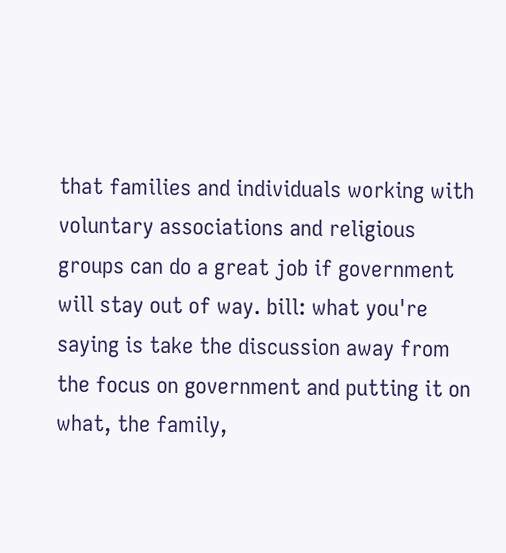that families and individuals working with voluntary associations and religious groups can do a great job if government will stay out of way. bill: what you're saying is take the discussion away from the focus on government and putting it on what, the family,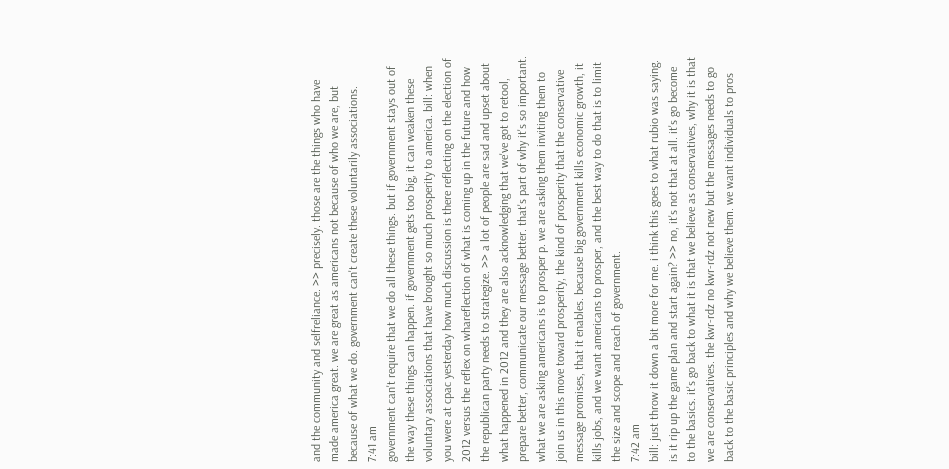and the community and selfreliance. >> precisely. those are the things who have made america great. we are great as americans not because of who we are, but because of what we do. government can't create these voluntarily associations.
7:41 am
government can't require that we do all these things. but if government stays out of the way these things can happen. if government gets too big, it can weaken these voluntary associations that have brought so much prosperity to america. bill: when you were at cpac yesterday how much discussion is there reflecting on the election of 2012 versus the reflex on whareflection of what is coming up in the future and how the republican party needs to strategize. >> a lot of people are sad and upset about what happened in 2012 and they are also acknowledging that we've got to retool, prepare better, communicate our message better. that's part of why it's so important. what we are asking americans is to prosper p. we are asking them inviting them to join us in this move toward prosperity, the kind of prosperity that the conservative message promises, that it enables. because big government kills economic growth, it kills jobs, and we want americans to prosper, and the best way to do that is to limit the size and scope and reach of government.
7:42 am
bill: just throw it down a bit more for me. i think this goes to what rubio was saying. is it rip up the game plan and start again? >> no, it's not that at all. it's go become to the basics. it's go back to what it is that we believe as conservatives, why it is that we are conservatives. the kwr-rdz no kwr-rdz not new but the messages needs to go back to the basic principles and why we believe them. we want individuals to pros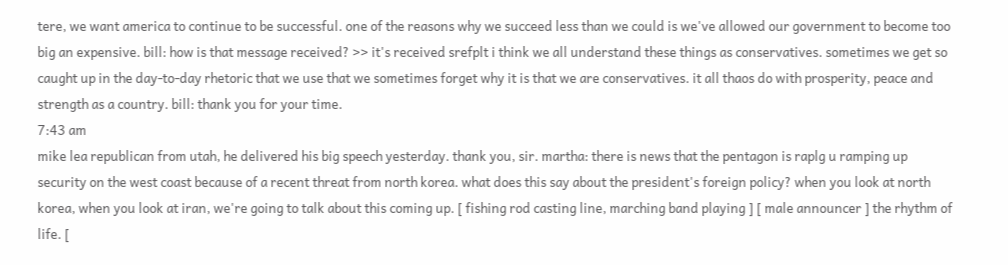tere, we want america to continue to be successful. one of the reasons why we succeed less than we could is we've allowed our government to become too big an expensive. bill: how is that message received? >> it's received srefplt i think we all understand these things as conservatives. sometimes we get so caught up in the day-to-day rhetoric that we use that we sometimes forget why it is that we are conservatives. it all thaos do with prosperity, peace and strength as a country. bill: thank you for your time.
7:43 am
mike lea republican from utah, he delivered his big speech yesterday. thank you, sir. martha: there is news that the pentagon is raplg u ramping up security on the west coast because of a recent threat from north korea. what does this say about the president's foreign policy? when you look at north korea, when you look at iran, we're going to talk about this coming up. [ fishing rod casting line, marching band playing ] [ male announcer ] the rhythm of life. [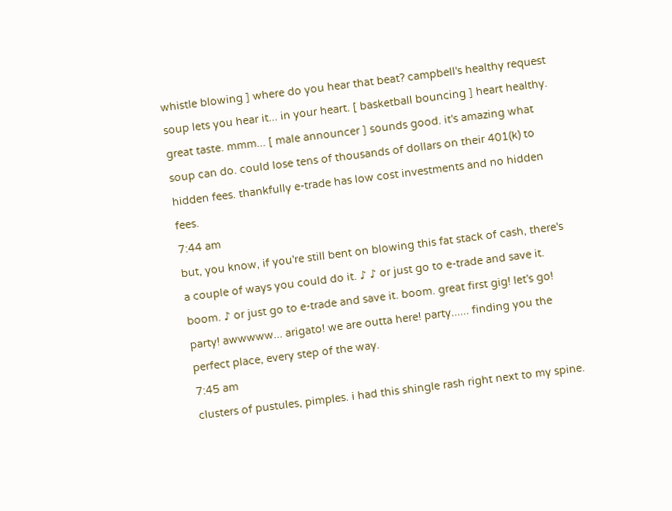whistle blowing ] where do you hear that beat? campbell's healthy request soup lets you hear it... in your heart. [ basketball bouncing ] heart healthy. great taste. mmm... [ male announcer ] sounds good. it's amazing what soup can do. could lose tens of thousands of dollars on their 401(k) to hidden fees. thankfully e-trade has low cost investments and no hidden fees.
7:44 am
but, you know, if you're still bent on blowing this fat stack of cash, there's a couple of ways you could do it. ♪ ♪ or just go to e-trade and save it. boom. ♪ or just go to e-trade and save it. boom. great first gig! let's go! party! awwwww... arigato! we are outta here! party...... finding you the perfect place, every step of the way.
7:45 am
clusters of pustules, pimples. i had this shingle rash right next to my spine.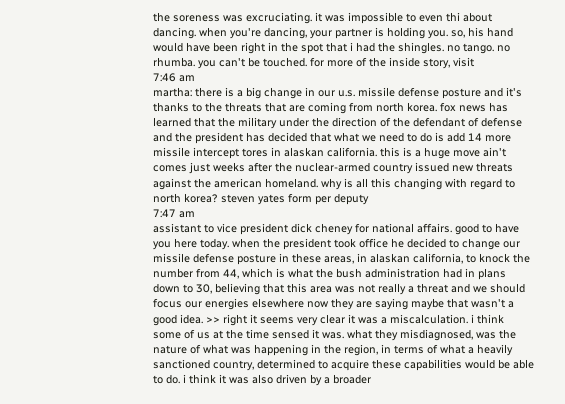the soreness was excruciating. it was impossible to even thi about dancing. when you're dancing, your partner is holding you. so, his hand would have been right in the spot that i had the shingles. no tango. no rhumba. you can't be touched. for more of the inside story, visit
7:46 am
martha: there is a big change in our u.s. missile defense posture and it's thanks to the threats that are coming from north korea. fox news has learned that the military under the direction of the defendant of defense and the president has decided that what we need to do is add 14 more missile intercept tores in alaskan california. this is a huge move ain't comes just weeks after the nuclear-armed country issued new threats against the american homeland. why is all this changing with regard to north korea? steven yates form per deputy
7:47 am
assistant to vice president dick cheney for national affairs. good to have you here today. when the president took office he decided to change our missile defense posture in these areas, in alaskan california, to knock the number from 44, which is what the bush administration had in plans down to 30, believing that this area was not really a threat and we should focus our energies elsewhere now they are saying maybe that wasn't a good idea. >> right it seems very clear it was a miscalculation. i think some of us at the time sensed it was. what they misdiagnosed, was the nature of what was happening in the region, in terms of what a heavily sanctioned country, determined to acquire these capabilities would be able to do. i think it was also driven by a broader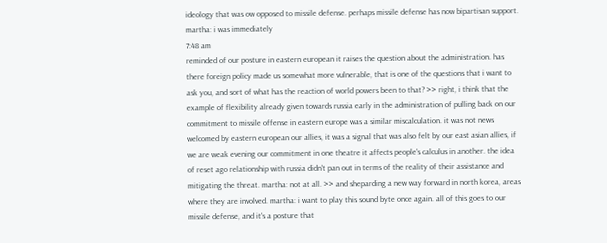ideology that was ow opposed to missile defense. perhaps missile defense has now bipartisan support. martha: i was immediately
7:48 am
reminded of our posture in eastern european it raises the question about the administration. has there foreign policy made us somewhat more vulnerable, that is one of the questions that i want to ask you, and sort of what has the reaction of world powers been to that? >> right, i think that the example of flexibility already given towards russia early in the administration of pulling back on our commitment to missile offense in eastern europe was a similar miscalculation. it was not news welcomed by eastern european our allies, it was a signal that was also felt by our east asian allies, if we are weak evening our commitment in one theatre it affects people's calculus in another. the idea of reset ago relationship with russia didn't pan out in terms of the reality of their assistance and mitigating the threat. martha: not at all. >> and sheparding a new way forward in north korea, areas where they are involved. martha: i want to play this sound byte once again. all of this goes to our missile defense, and it's a posture that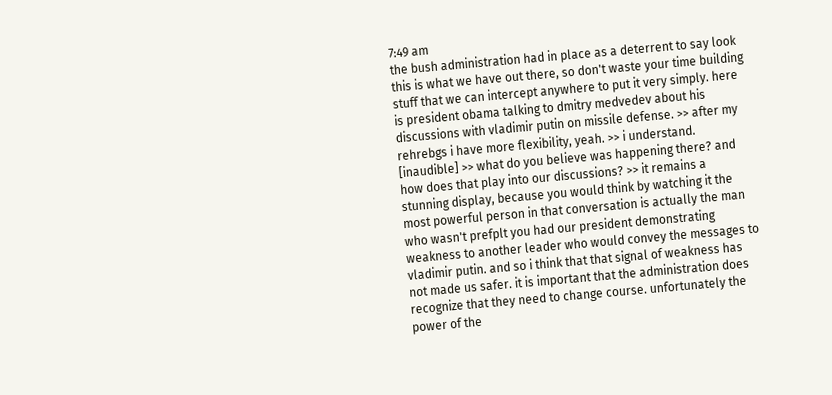7:49 am
the bush administration had in place as a deterrent to say look this is what we have out there, so don't waste your time building stuff that we can intercept anywhere to put it very simply. here is president obama talking to dmitry medvedev about his discussions with vladimir putin on missile defense. >> after my rehrebgs i have more flexibility, yeah. >> i understand. [inaudible] >> what do you believe was happening there? and how does that play into our discussions? >> it remains a stunning display, because you would think by watching it the most powerful person in that conversation is actually the man who wasn't prefplt you had our president demonstrating weakness to another leader who would convey the messages to vladimir putin. and so i think that that signal of weakness has not made us safer. it is important that the administration does recognize that they need to change course. unfortunately the power of the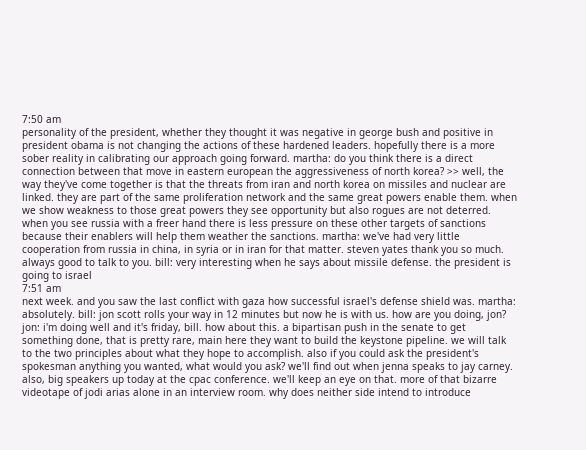7:50 am
personality of the president, whether they thought it was negative in george bush and positive in president obama is not changing the actions of these hardened leaders. hopefully there is a more sober reality in calibrating our approach going forward. martha: do you think there is a direct connection between that move in eastern european the aggressiveness of north korea? >> well, the way they've come together is that the threats from iran and north korea on missiles and nuclear are linked. they are part of the same proliferation network and the same great powers enable them. when we show weakness to those great powers they see opportunity but also rogues are not deterred. when you see russia with a freer hand there is less pressure on these other targets of sanctions because their enablers will help them weather the sanctions. martha: we've had very little cooperation from russia in china, in syria or in iran for that matter. steven yates thank you so much. always good to talk to you. bill: very interesting when he says about missile defense. the president is going to israel
7:51 am
next week. and you saw the last conflict with gaza how successful israel's defense shield was. martha: absolutely. bill: jon scott rolls your way in 12 minutes but now he is with us. how are you doing, jon? jon: i'm doing well and it's friday, bill. how about this. a bipartisan push in the senate to get something done, that is pretty rare, main here they want to build the keystone pipeline. we will talk to the two principles about what they hope to accomplish. also if you could ask the president's spokesman anything you wanted, what would you ask? we'll find out when jenna speaks to jay carney. also, big speakers up today at the cpac conference. we'll keep an eye on that. more of that bizarre videotape of jodi arias alone in an interview room. why does neither side intend to introduce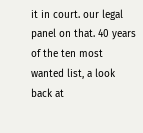it in court. our legal panel on that. 40 years of the ten most wanted list, a look back at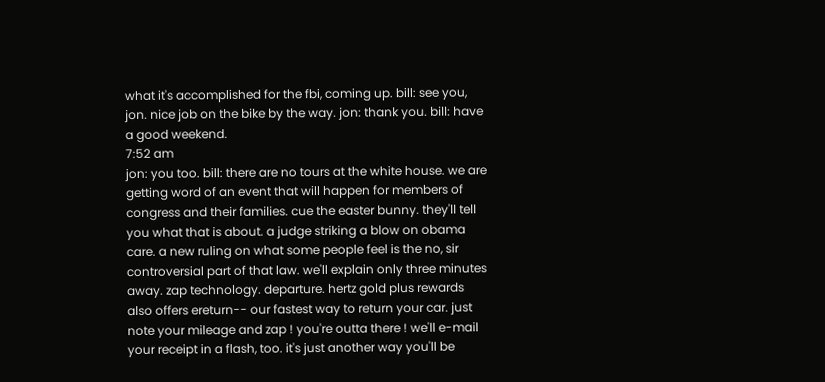what it's accomplished for the fbi, coming up. bill: see you, jon. nice job on the bike by the way. jon: thank you. bill: have a good weekend.
7:52 am
jon: you too. bill: there are no tours at the white house. we are getting word of an event that will happen for members of congress and their families. cue the easter bunny. they'll tell you what that is about. a judge striking a blow on obama care. a new ruling on what some people feel is the no, sir controversial part of that law. we'll explain only three minutes away. zap technology. departure. hertz gold plus rewards also offers ereturn-- our fastest way to return your car. just note your mileage and zap ! you're outta there ! we'll e-mail your receipt in a flash, too. it's just another way you'll be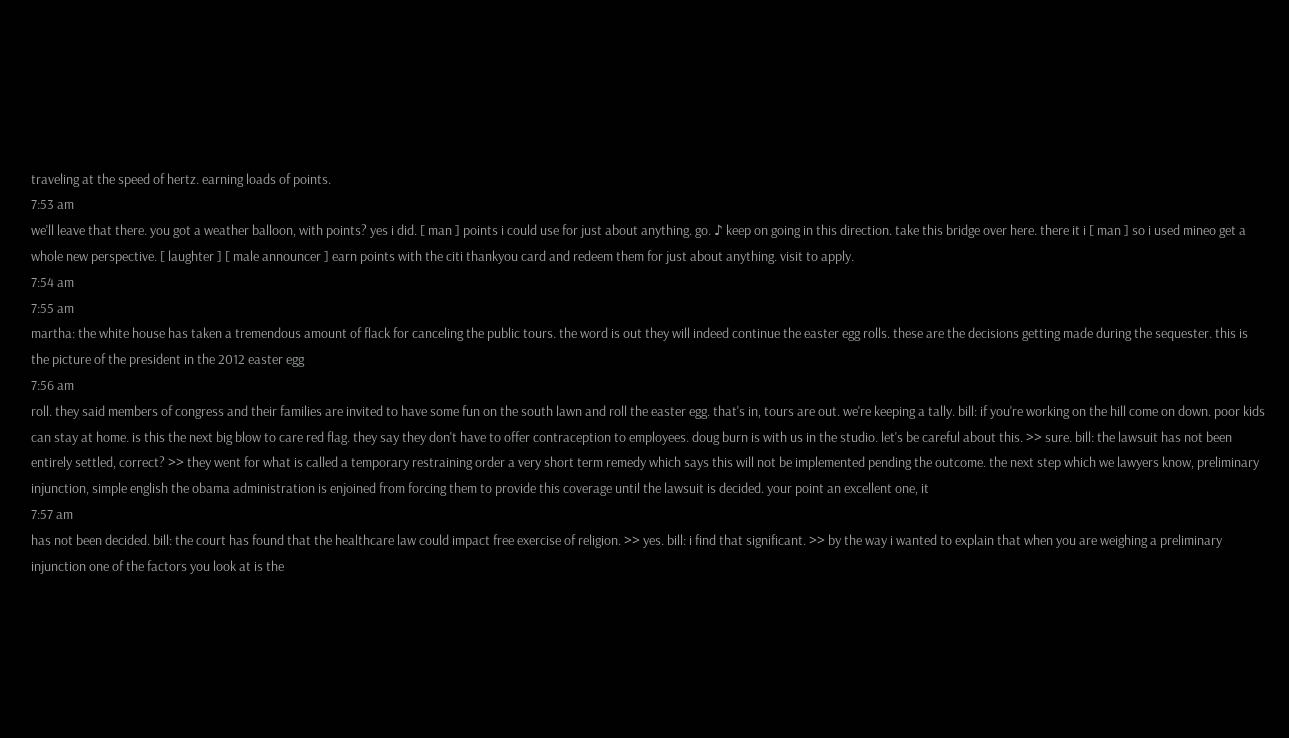traveling at the speed of hertz. earning loads of points.
7:53 am
we'll leave that there. you got a weather balloon, with points? yes i did. [ man ] points i could use for just about anything. go. ♪ keep on going in this direction. take this bridge over here. there it i [ man ] so i used mineo get a whole new perspective. [ laughter ] [ male announcer ] earn points with the citi thankyou card and redeem them for just about anything. visit to apply.
7:54 am
7:55 am
martha: the white house has taken a tremendous amount of flack for canceling the public tours. the word is out they will indeed continue the easter egg rolls. these are the decisions getting made during the sequester. this is the picture of the president in the 2012 easter egg
7:56 am
roll. they said members of congress and their families are invited to have some fun on the south lawn and roll the easter egg. that's in, tours are out. we're keeping a tally. bill: if you're working on the hill come on down. poor kids can stay at home. is this the next big blow to care red flag. they say they don't have to offer contraception to employees. doug burn is with us in the studio. let's be careful about this. >> sure. bill: the lawsuit has not been entirely settled, correct? >> they went for what is called a temporary restraining order a very short term remedy which says this will not be implemented pending the outcome. the next step which we lawyers know, preliminary injunction, simple english the obama administration is enjoined from forcing them to provide this coverage until the lawsuit is decided. your point an excellent one, it
7:57 am
has not been decided. bill: the court has found that the healthcare law could impact free exercise of religion. >> yes. bill: i find that significant. >> by the way i wanted to explain that when you are weighing a preliminary injunction one of the factors you look at is the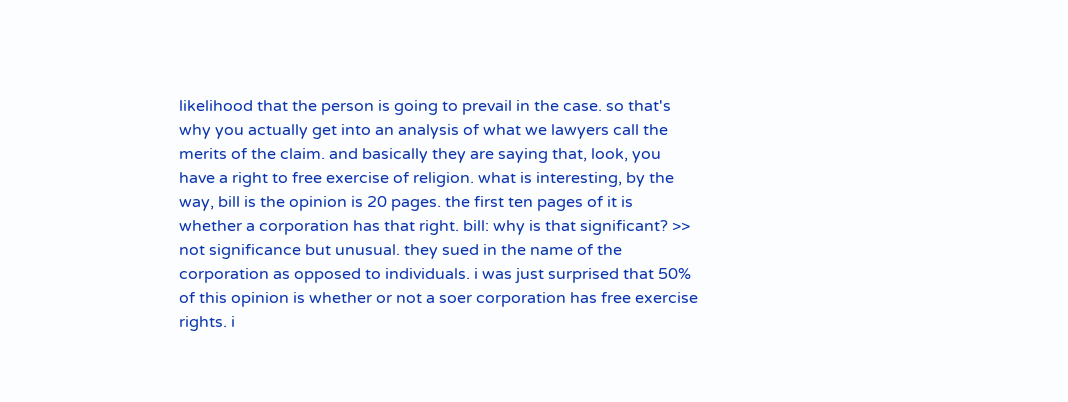likelihood that the person is going to prevail in the case. so that's why you actually get into an analysis of what we lawyers call the merits of the claim. and basically they are saying that, look, you have a right to free exercise of religion. what is interesting, by the way, bill is the opinion is 20 pages. the first ten pages of it is whether a corporation has that right. bill: why is that significant? >> not significance but unusual. they sued in the name of the corporation as opposed to individuals. i was just surprised that 50% of this opinion is whether or not a soer corporation has free exercise rights. i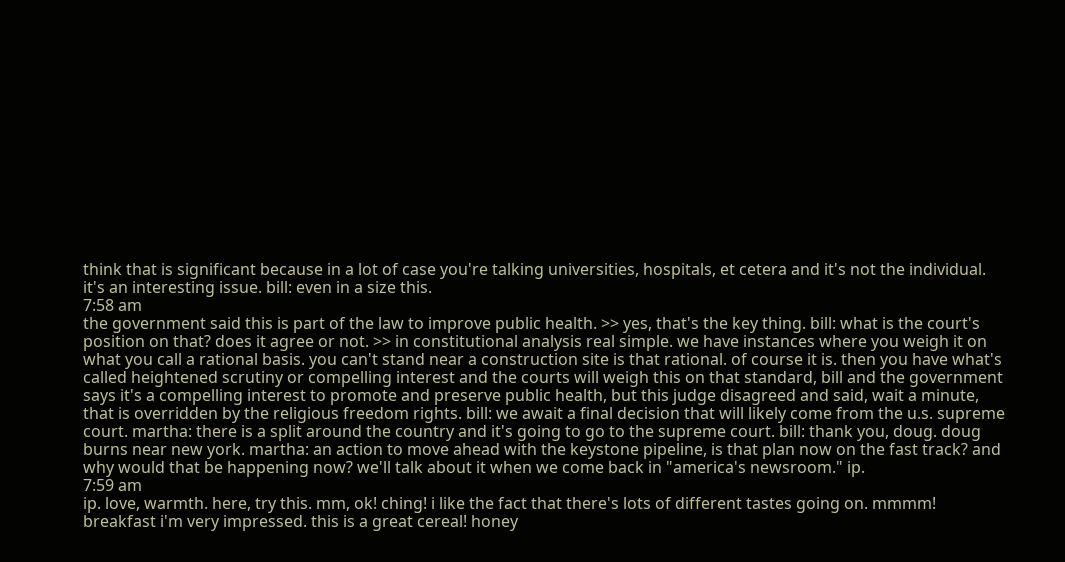think that is significant because in a lot of case you're talking universities, hospitals, et cetera and it's not the individual. it's an interesting issue. bill: even in a size this.
7:58 am
the government said this is part of the law to improve public health. >> yes, that's the key thing. bill: what is the court's position on that? does it agree or not. >> in constitutional analysis real simple. we have instances where you weigh it on what you call a rational basis. you can't stand near a construction site is that rational. of course it is. then you have what's called heightened scrutiny or compelling interest and the courts will weigh this on that standard, bill and the government says it's a compelling interest to promote and preserve public health, but this judge disagreed and said, wait a minute, that is overridden by the religious freedom rights. bill: we await a final decision that will likely come from the u.s. supreme court. martha: there is a split around the country and it's going to go to the supreme court. bill: thank you, doug. doug burns near new york. martha: an action to move ahead with the keystone pipeline, is that plan now on the fast track? and why would that be happening now? we'll talk about it when we come back in "america's newsroom." ip.
7:59 am
ip. love, warmth. here, try this. mm, ok! ching! i like the fact that there's lots of different tastes going on. mmmm! breakfast i'm very impressed. this is a great cereal! honey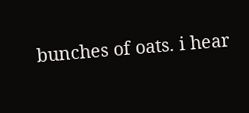bunches of oats. i hear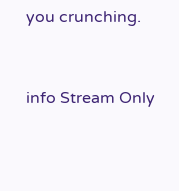you crunching.


info Stream Only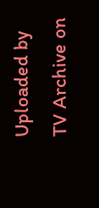Uploaded by TV Archive on